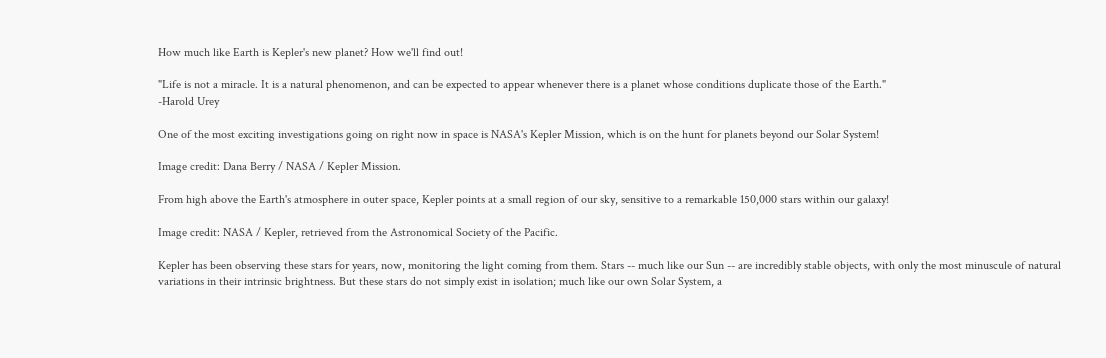How much like Earth is Kepler's new planet? How we'll find out!

"Life is not a miracle. It is a natural phenomenon, and can be expected to appear whenever there is a planet whose conditions duplicate those of the Earth."
-Harold Urey

One of the most exciting investigations going on right now in space is NASA's Kepler Mission, which is on the hunt for planets beyond our Solar System!

Image credit: Dana Berry / NASA / Kepler Mission.

From high above the Earth's atmosphere in outer space, Kepler points at a small region of our sky, sensitive to a remarkable 150,000 stars within our galaxy!

Image credit: NASA / Kepler, retrieved from the Astronomical Society of the Pacific.

Kepler has been observing these stars for years, now, monitoring the light coming from them. Stars -- much like our Sun -- are incredibly stable objects, with only the most minuscule of natural variations in their intrinsic brightness. But these stars do not simply exist in isolation; much like our own Solar System, a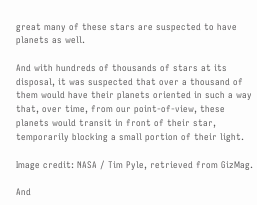great many of these stars are suspected to have planets as well.

And with hundreds of thousands of stars at its disposal, it was suspected that over a thousand of them would have their planets oriented in such a way that, over time, from our point-of-view, these planets would transit in front of their star, temporarily blocking a small portion of their light.

Image credit: NASA / Tim Pyle, retrieved from GizMag.

And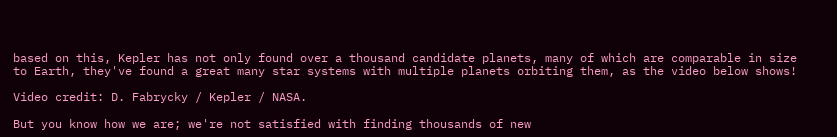based on this, Kepler has not only found over a thousand candidate planets, many of which are comparable in size to Earth, they've found a great many star systems with multiple planets orbiting them, as the video below shows!

Video credit: D. Fabrycky / Kepler / NASA.

But you know how we are; we're not satisfied with finding thousands of new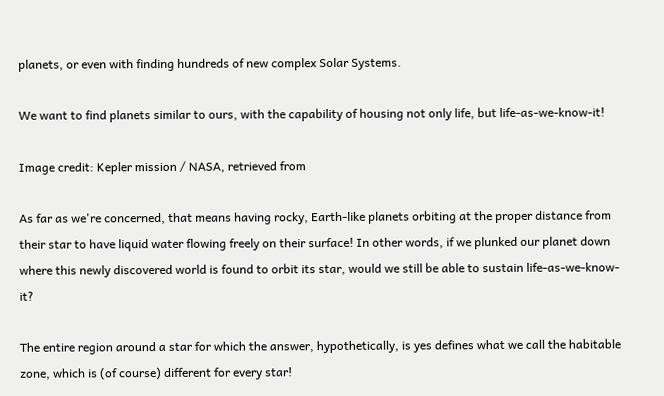planets, or even with finding hundreds of new complex Solar Systems.

We want to find planets similar to ours, with the capability of housing not only life, but life-as-we-know-it!

Image credit: Kepler mission / NASA, retrieved from

As far as we're concerned, that means having rocky, Earth-like planets orbiting at the proper distance from their star to have liquid water flowing freely on their surface! In other words, if we plunked our planet down where this newly discovered world is found to orbit its star, would we still be able to sustain life-as-we-know-it?

The entire region around a star for which the answer, hypothetically, is yes defines what we call the habitable zone, which is (of course) different for every star!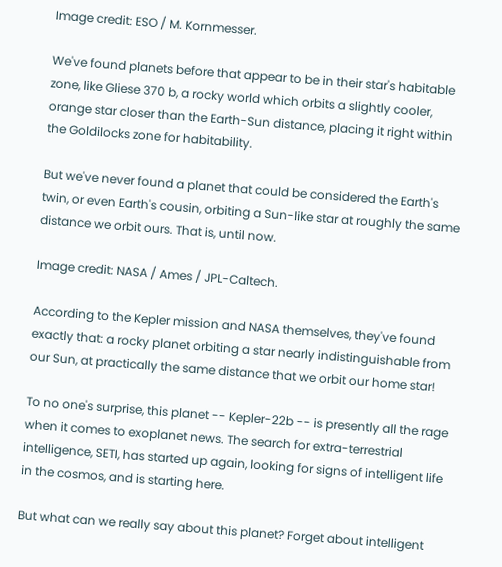Image credit: ESO / M. Kornmesser.

We've found planets before that appear to be in their star's habitable zone, like Gliese 370 b, a rocky world which orbits a slightly cooler, orange star closer than the Earth-Sun distance, placing it right within the Goldilocks zone for habitability.

But we've never found a planet that could be considered the Earth's twin, or even Earth's cousin, orbiting a Sun-like star at roughly the same distance we orbit ours. That is, until now.

Image credit: NASA / Ames / JPL-Caltech.

According to the Kepler mission and NASA themselves, they've found exactly that: a rocky planet orbiting a star nearly indistinguishable from our Sun, at practically the same distance that we orbit our home star!

To no one's surprise, this planet -- Kepler-22b -- is presently all the rage when it comes to exoplanet news. The search for extra-terrestrial intelligence, SETI, has started up again, looking for signs of intelligent life in the cosmos, and is starting here.

But what can we really say about this planet? Forget about intelligent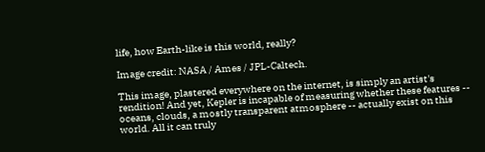life, how Earth-like is this world, really?

Image credit: NASA / Ames / JPL-Caltech.

This image, plastered everywhere on the internet, is simply an artist's rendition! And yet, Kepler is incapable of measuring whether these features -- oceans, clouds, a mostly transparent atmosphere -- actually exist on this world. All it can truly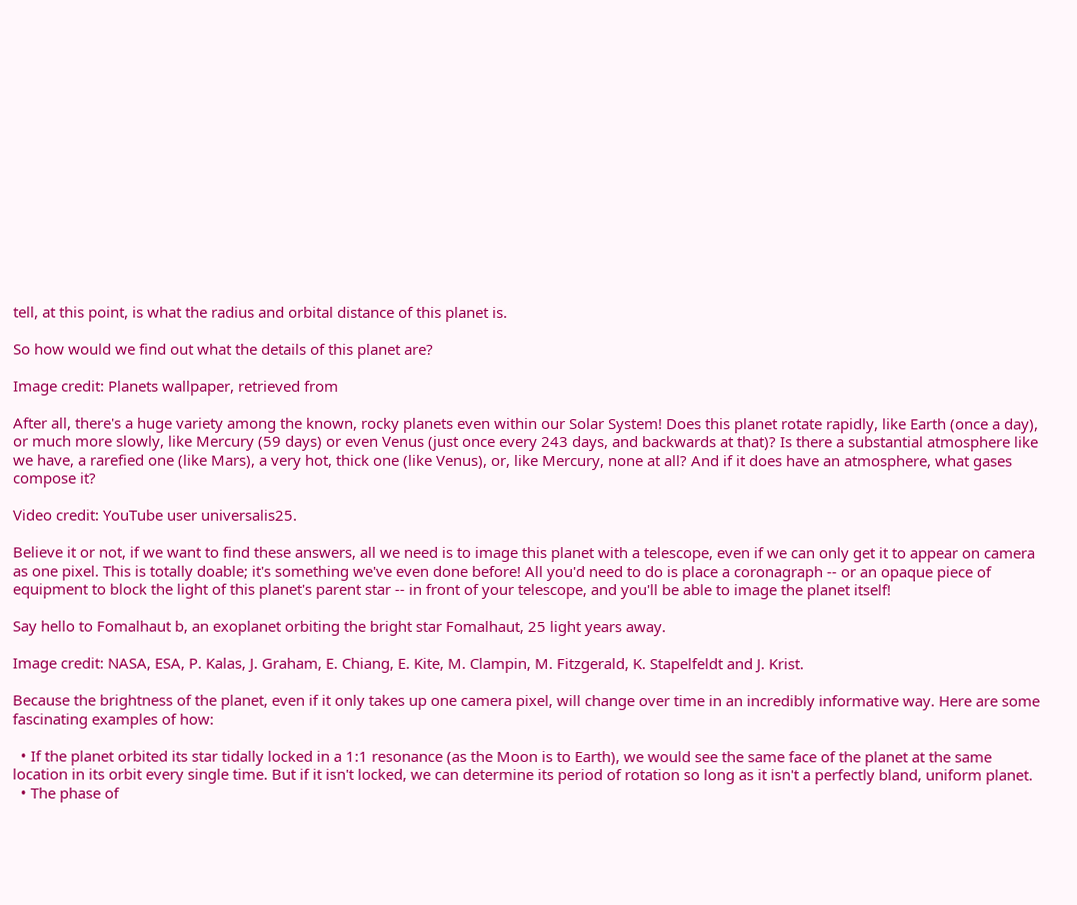tell, at this point, is what the radius and orbital distance of this planet is.

So how would we find out what the details of this planet are?

Image credit: Planets wallpaper, retrieved from

After all, there's a huge variety among the known, rocky planets even within our Solar System! Does this planet rotate rapidly, like Earth (once a day), or much more slowly, like Mercury (59 days) or even Venus (just once every 243 days, and backwards at that)? Is there a substantial atmosphere like we have, a rarefied one (like Mars), a very hot, thick one (like Venus), or, like Mercury, none at all? And if it does have an atmosphere, what gases compose it?

Video credit: YouTube user universalis25.

Believe it or not, if we want to find these answers, all we need is to image this planet with a telescope, even if we can only get it to appear on camera as one pixel. This is totally doable; it's something we've even done before! All you'd need to do is place a coronagraph -- or an opaque piece of equipment to block the light of this planet's parent star -- in front of your telescope, and you'll be able to image the planet itself!

Say hello to Fomalhaut b, an exoplanet orbiting the bright star Fomalhaut, 25 light years away.

Image credit: NASA, ESA, P. Kalas, J. Graham, E. Chiang, E. Kite, M. Clampin, M. Fitzgerald, K. Stapelfeldt and J. Krist.

Because the brightness of the planet, even if it only takes up one camera pixel, will change over time in an incredibly informative way. Here are some fascinating examples of how:

  • If the planet orbited its star tidally locked in a 1:1 resonance (as the Moon is to Earth), we would see the same face of the planet at the same location in its orbit every single time. But if it isn't locked, we can determine its period of rotation so long as it isn't a perfectly bland, uniform planet.
  • The phase of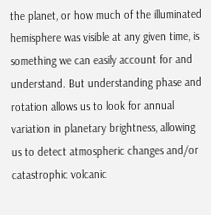the planet, or how much of the illuminated hemisphere was visible at any given time, is something we can easily account for and understand. But understanding phase and rotation allows us to look for annual variation in planetary brightness, allowing us to detect atmospheric changes and/or catastrophic volcanic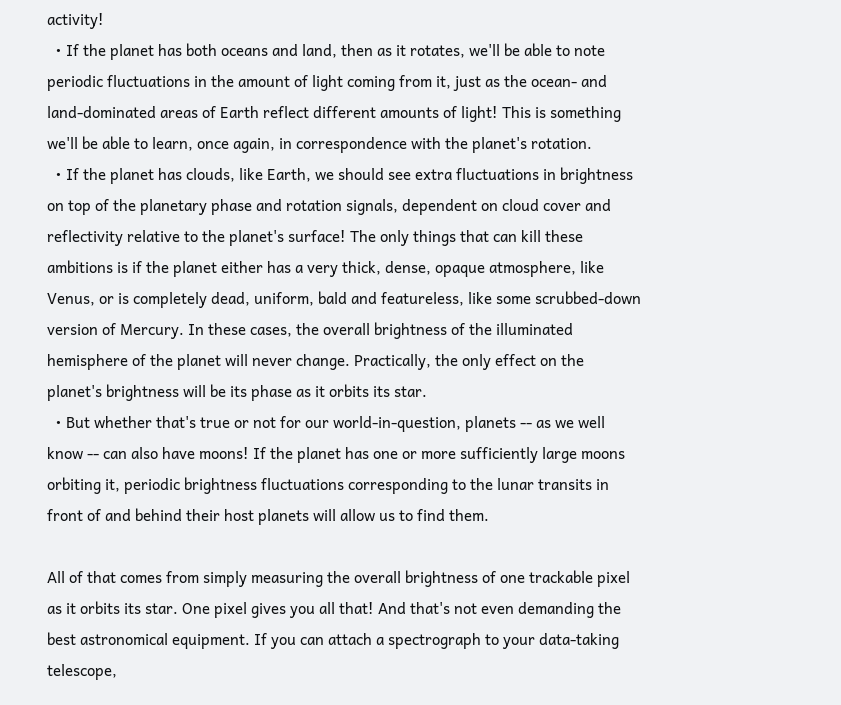activity!
  • If the planet has both oceans and land, then as it rotates, we'll be able to note periodic fluctuations in the amount of light coming from it, just as the ocean- and land-dominated areas of Earth reflect different amounts of light! This is something we'll be able to learn, once again, in correspondence with the planet's rotation.
  • If the planet has clouds, like Earth, we should see extra fluctuations in brightness on top of the planetary phase and rotation signals, dependent on cloud cover and reflectivity relative to the planet's surface! The only things that can kill these ambitions is if the planet either has a very thick, dense, opaque atmosphere, like Venus, or is completely dead, uniform, bald and featureless, like some scrubbed-down version of Mercury. In these cases, the overall brightness of the illuminated hemisphere of the planet will never change. Practically, the only effect on the planet's brightness will be its phase as it orbits its star.
  • But whether that's true or not for our world-in-question, planets -- as we well know -- can also have moons! If the planet has one or more sufficiently large moons orbiting it, periodic brightness fluctuations corresponding to the lunar transits in front of and behind their host planets will allow us to find them.

All of that comes from simply measuring the overall brightness of one trackable pixel as it orbits its star. One pixel gives you all that! And that's not even demanding the best astronomical equipment. If you can attach a spectrograph to your data-taking telescope,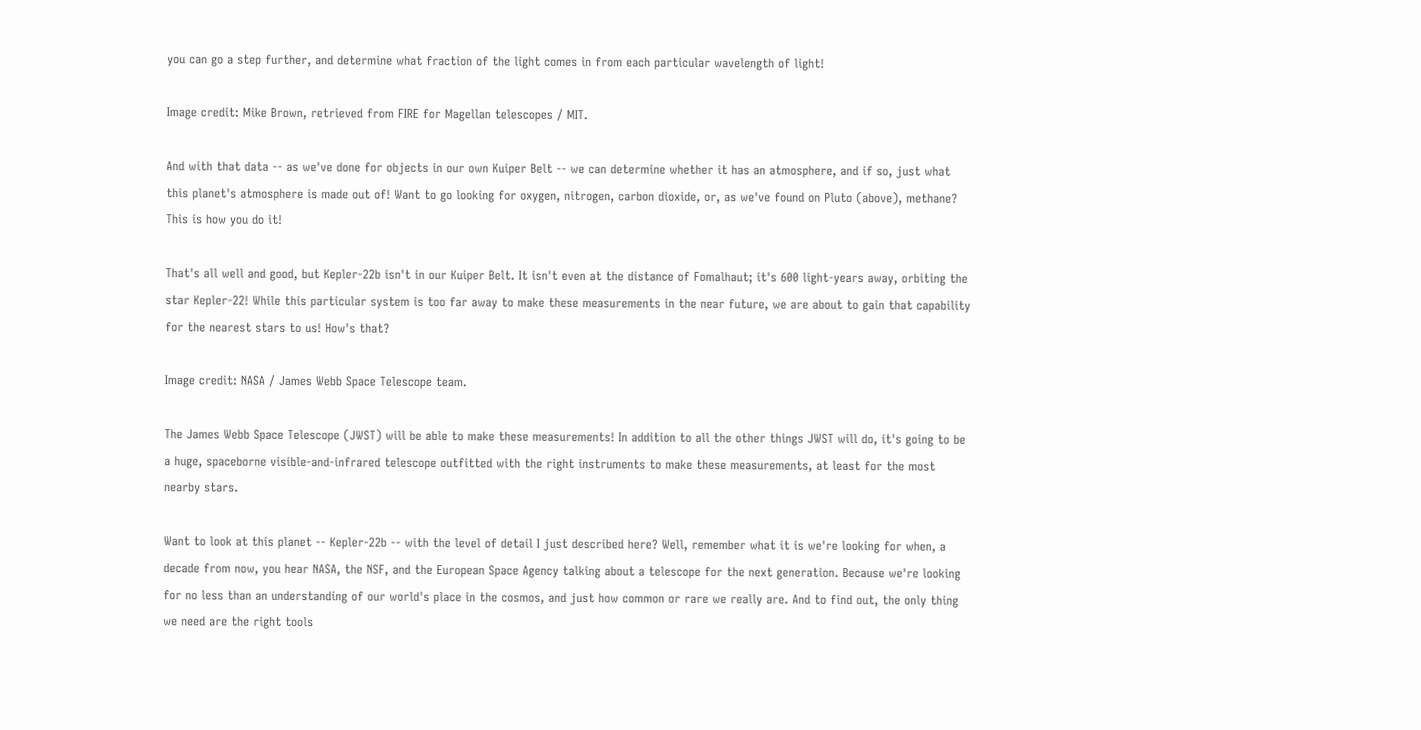you can go a step further, and determine what fraction of the light comes in from each particular wavelength of light!

Image credit: Mike Brown, retrieved from FIRE for Magellan telescopes / MIT.

And with that data -- as we've done for objects in our own Kuiper Belt -- we can determine whether it has an atmosphere, and if so, just what this planet's atmosphere is made out of! Want to go looking for oxygen, nitrogen, carbon dioxide, or, as we've found on Pluto (above), methane? This is how you do it!

That's all well and good, but Kepler-22b isn't in our Kuiper Belt. It isn't even at the distance of Fomalhaut; it's 600 light-years away, orbiting the star Kepler-22! While this particular system is too far away to make these measurements in the near future, we are about to gain that capability for the nearest stars to us! How's that?

Image credit: NASA / James Webb Space Telescope team.

The James Webb Space Telescope (JWST) will be able to make these measurements! In addition to all the other things JWST will do, it's going to be a huge, spaceborne visible-and-infrared telescope outfitted with the right instruments to make these measurements, at least for the most nearby stars.

Want to look at this planet -- Kepler-22b -- with the level of detail I just described here? Well, remember what it is we're looking for when, a decade from now, you hear NASA, the NSF, and the European Space Agency talking about a telescope for the next generation. Because we're looking for no less than an understanding of our world's place in the cosmos, and just how common or rare we really are. And to find out, the only thing we need are the right tools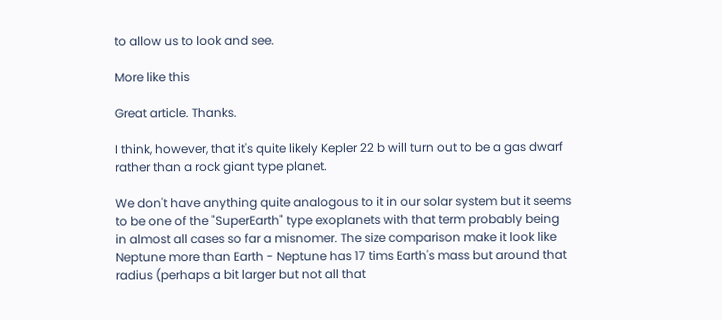to allow us to look and see.

More like this

Great article. Thanks.

I think, however, that it's quite likely Kepler 22 b will turn out to be a gas dwarf rather than a rock giant type planet.

We don't have anything quite analogous to it in our solar system but it seems to be one of the "SuperEarth" type exoplanets with that term probably being in almost all cases so far a misnomer. The size comparison make it look like Neptune more than Earth - Neptune has 17 tims Earth's mass but around that radius (perhaps a bit larger but not all that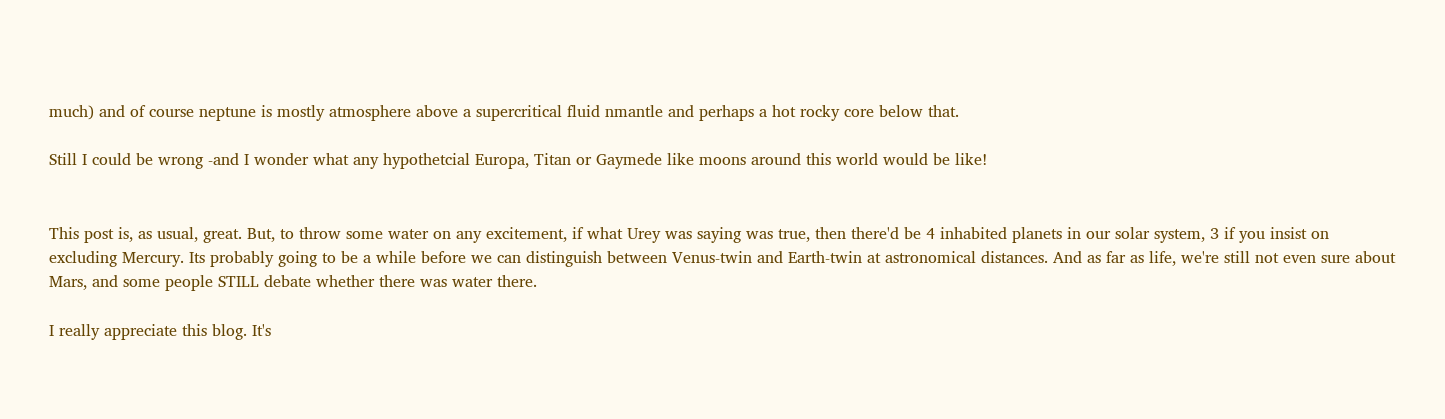much) and of course neptune is mostly atmosphere above a supercritical fluid nmantle and perhaps a hot rocky core below that.

Still I could be wrong -and I wonder what any hypothetcial Europa, Titan or Gaymede like moons around this world would be like!


This post is, as usual, great. But, to throw some water on any excitement, if what Urey was saying was true, then there'd be 4 inhabited planets in our solar system, 3 if you insist on excluding Mercury. Its probably going to be a while before we can distinguish between Venus-twin and Earth-twin at astronomical distances. And as far as life, we're still not even sure about Mars, and some people STILL debate whether there was water there.

I really appreciate this blog. It's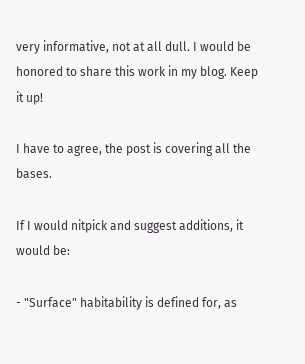very informative, not at all dull. I would be honored to share this work in my blog. Keep it up!

I have to agree, the post is covering all the bases.

If I would nitpick and suggest additions, it would be:

- "Surface" habitability is defined for, as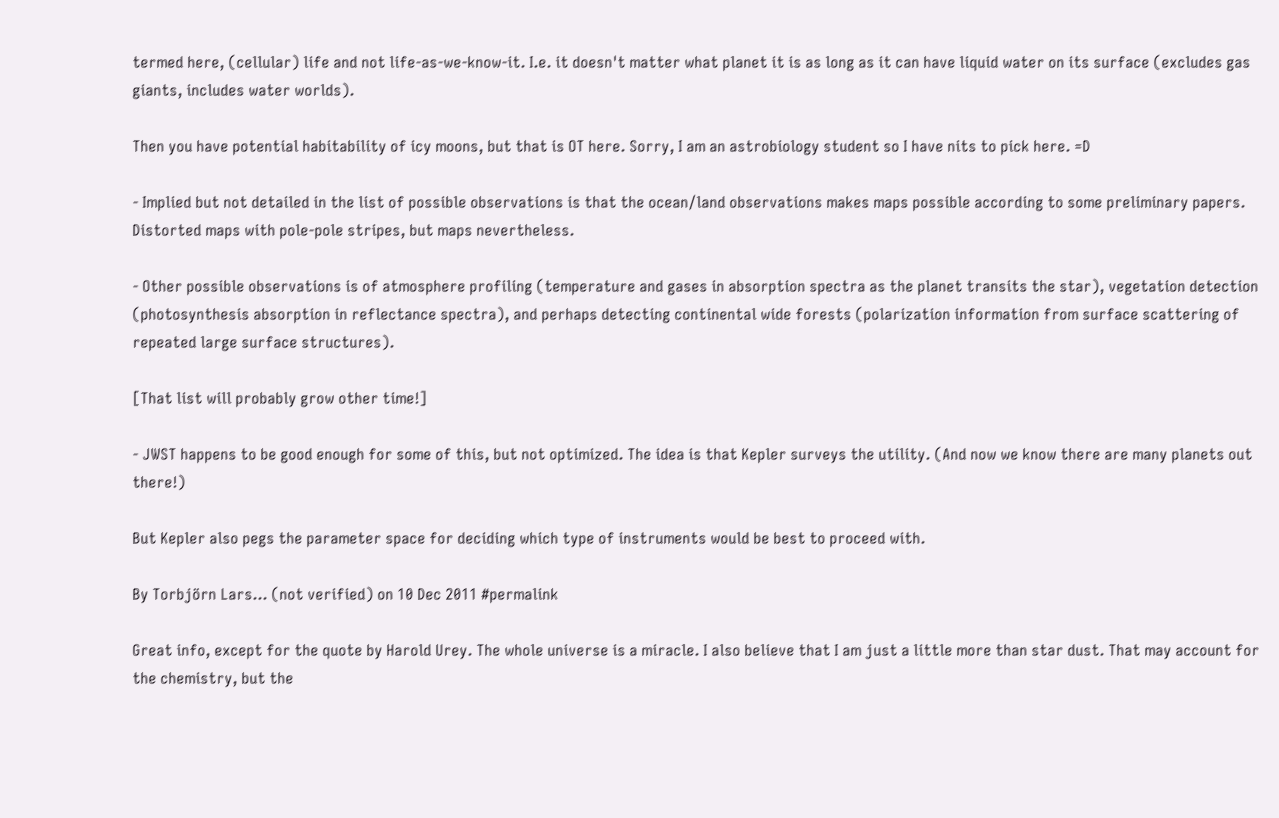termed here, (cellular) life and not life-as-we-know-it. I.e. it doesn't matter what planet it is as long as it can have liquid water on its surface (excludes gas giants, includes water worlds).

Then you have potential habitability of icy moons, but that is OT here. Sorry, I am an astrobiology student so I have nits to pick here. =D

- Implied but not detailed in the list of possible observations is that the ocean/land observations makes maps possible according to some preliminary papers. Distorted maps with pole-pole stripes, but maps nevertheless.

- Other possible observations is of atmosphere profiling (temperature and gases in absorption spectra as the planet transits the star), vegetation detection (photosynthesis absorption in reflectance spectra), and perhaps detecting continental wide forests (polarization information from surface scattering of repeated large surface structures).

[That list will probably grow other time!]

- JWST happens to be good enough for some of this, but not optimized. The idea is that Kepler surveys the utility. (And now we know there are many planets out there!)

But Kepler also pegs the parameter space for deciding which type of instruments would be best to proceed with.

By Torbjörn Lars… (not verified) on 10 Dec 2011 #permalink

Great info, except for the quote by Harold Urey. The whole universe is a miracle. I also believe that I am just a little more than star dust. That may account for the chemistry, but the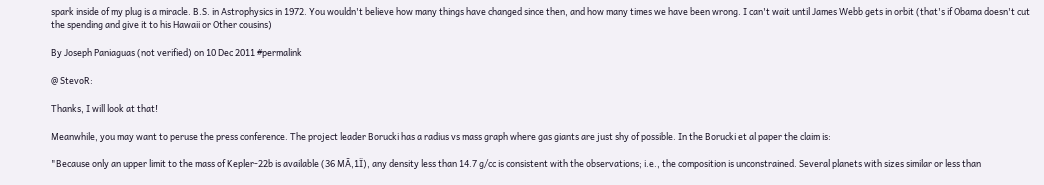spark inside of my plug is a miracle. B.S. in Astrophysics in 1972. You wouldn't believe how many things have changed since then, and how many times we have been wrong. I can't wait until James Webb gets in orbit (that's if Obama doesn't cut the spending and give it to his Hawaii or Other cousins)

By Joseph Paniaguas (not verified) on 10 Dec 2011 #permalink

@ StevoR:

Thanks, I will look at that!

Meanwhile, you may want to peruse the press conference. The project leader Borucki has a radius vs mass graph where gas giants are just shy of possible. In the Borucki et al paper the claim is:

"Because only an upper limit to the mass of Kepler-22b is available (36 MÃ,1Ï), any density less than 14.7 g/cc is consistent with the observations; i.e., the composition is unconstrained. Several planets with sizes similar or less than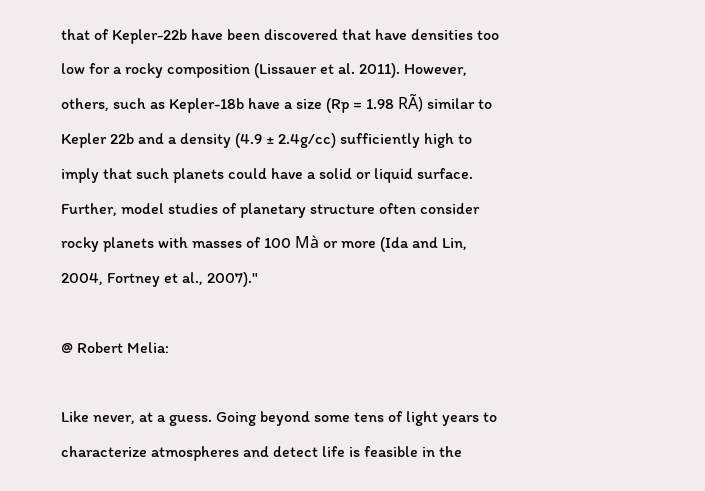that of Kepler-22b have been discovered that have densities too low for a rocky composition (Lissauer et al. 2011). However, others, such as Kepler-18b have a size (Rp = 1.98 RÃ) similar to Kepler 22b and a density (4.9 ± 2.4g/cc) sufficiently high to imply that such planets could have a solid or liquid surface. Further, model studies of planetary structure often consider rocky planets with masses of 100 Mà or more (Ida and Lin, 2004, Fortney et al., 2007)."

@ Robert Melia:

Like never, at a guess. Going beyond some tens of light years to characterize atmospheres and detect life is feasible in the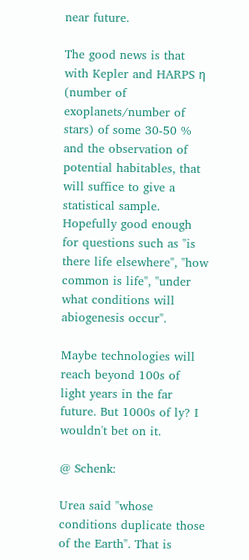near future.

The good news is that with Kepler and HARPS η (number of exoplanets/number of stars) of some 30-50 % and the observation of potential habitables, that will suffice to give a statistical sample. Hopefully good enough for questions such as "is there life elsewhere", "how common is life", "under what conditions will abiogenesis occur".

Maybe technologies will reach beyond 100s of light years in the far future. But 1000s of ly? I wouldn't bet on it.

@ Schenk:

Urea said "whose conditions duplicate those of the Earth". That is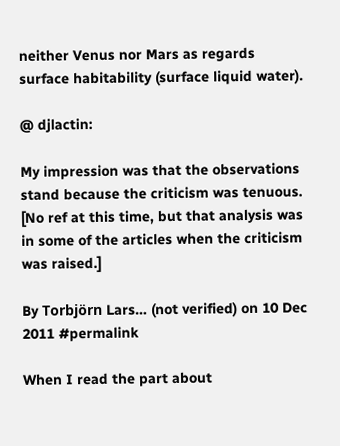neither Venus nor Mars as regards surface habitability (surface liquid water).

@ djlactin:

My impression was that the observations stand because the criticism was tenuous. [No ref at this time, but that analysis was in some of the articles when the criticism was raised.]

By Torbjörn Lars… (not verified) on 10 Dec 2011 #permalink

When I read the part about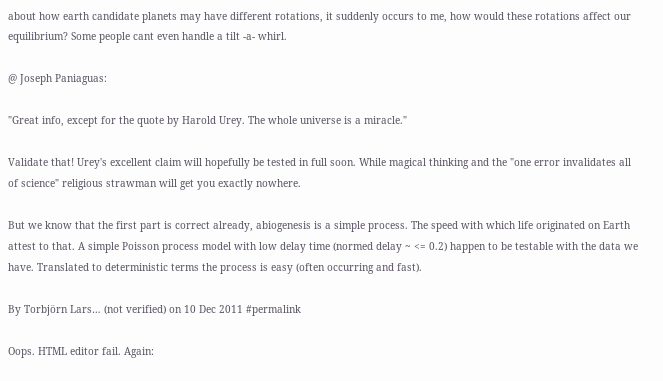about how earth candidate planets may have different rotations, it suddenly occurs to me, how would these rotations affect our equilibrium? Some people cant even handle a tilt -a- whirl.

@ Joseph Paniaguas:

"Great info, except for the quote by Harold Urey. The whole universe is a miracle."

Validate that! Urey's excellent claim will hopefully be tested in full soon. While magical thinking and the "one error invalidates all of science" religious strawman will get you exactly nowhere.

But we know that the first part is correct already, abiogenesis is a simple process. The speed with which life originated on Earth attest to that. A simple Poisson process model with low delay time (normed delay ~ <= 0.2) happen to be testable with the data we have. Translated to deterministic terms the process is easy (often occurring and fast).

By Torbjörn Lars… (not verified) on 10 Dec 2011 #permalink

Oops. HTML editor fail. Again: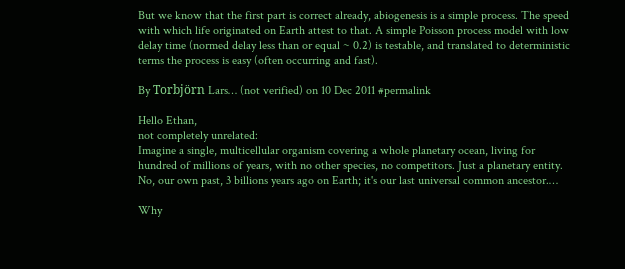But we know that the first part is correct already, abiogenesis is a simple process. The speed with which life originated on Earth attest to that. A simple Poisson process model with low delay time (normed delay less than or equal ~ 0.2) is testable, and translated to deterministic terms the process is easy (often occurring and fast).

By Torbjörn Lars… (not verified) on 10 Dec 2011 #permalink

Hello Ethan,
not completely unrelated:
Imagine a single, multicellular organism covering a whole planetary ocean, living for hundred of millions of years, with no other species, no competitors. Just a planetary entity.
No, our own past, 3 billions years ago on Earth; it's our last universal common ancestor.…

Why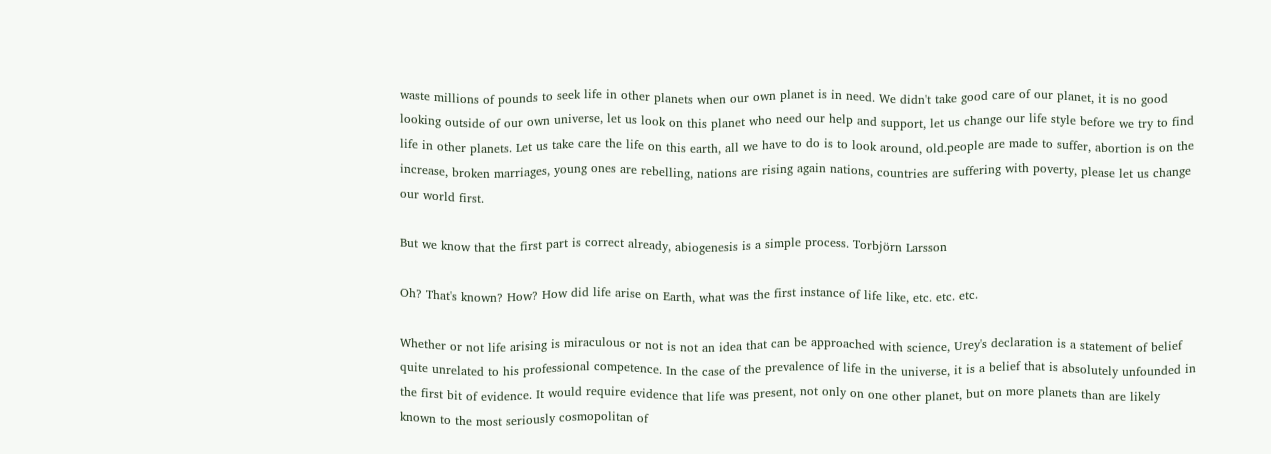waste millions of pounds to seek life in other planets when our own planet is in need. We didn't take good care of our planet, it is no good looking outside of our own universe, let us look on this planet who need our help and support, let us change our life style before we try to find life in other planets. Let us take care the life on this earth, all we have to do is to look around, old.people are made to suffer, abortion is on the increase, broken marriages, young ones are rebelling, nations are rising again nations, countries are suffering with poverty, please let us change our world first.

But we know that the first part is correct already, abiogenesis is a simple process. Torbjörn Larsson

Oh? That's known? How? How did life arise on Earth, what was the first instance of life like, etc. etc. etc.

Whether or not life arising is miraculous or not is not an idea that can be approached with science, Urey's declaration is a statement of belief quite unrelated to his professional competence. In the case of the prevalence of life in the universe, it is a belief that is absolutely unfounded in the first bit of evidence. It would require evidence that life was present, not only on one other planet, but on more planets than are likely known to the most seriously cosmopolitan of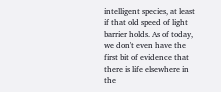intelligent species, at least if that old speed of light barrier holds. As of today, we don't even have the first bit of evidence that there is life elsewhere in the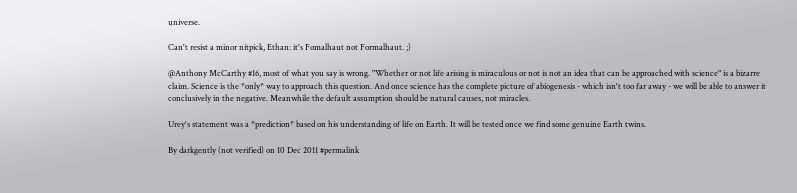universe.

Can't resist a minor nitpick, Ethan: it's Fomalhaut not Formalhaut. ;)

@Anthony McCarthy #16, most of what you say is wrong. "Whether or not life arising is miraculous or not is not an idea that can be approached with science" is a bizarre claim. Science is the *only* way to approach this question. And once science has the complete picture of abiogenesis - which isn't too far away - we will be able to answer it conclusively in the negative. Meanwhile the default assumption should be natural causes, not miracles.

Urey's statement was a *prediction* based on his understanding of life on Earth. It will be tested once we find some genuine Earth twins.

By darkgently (not verified) on 10 Dec 2011 #permalink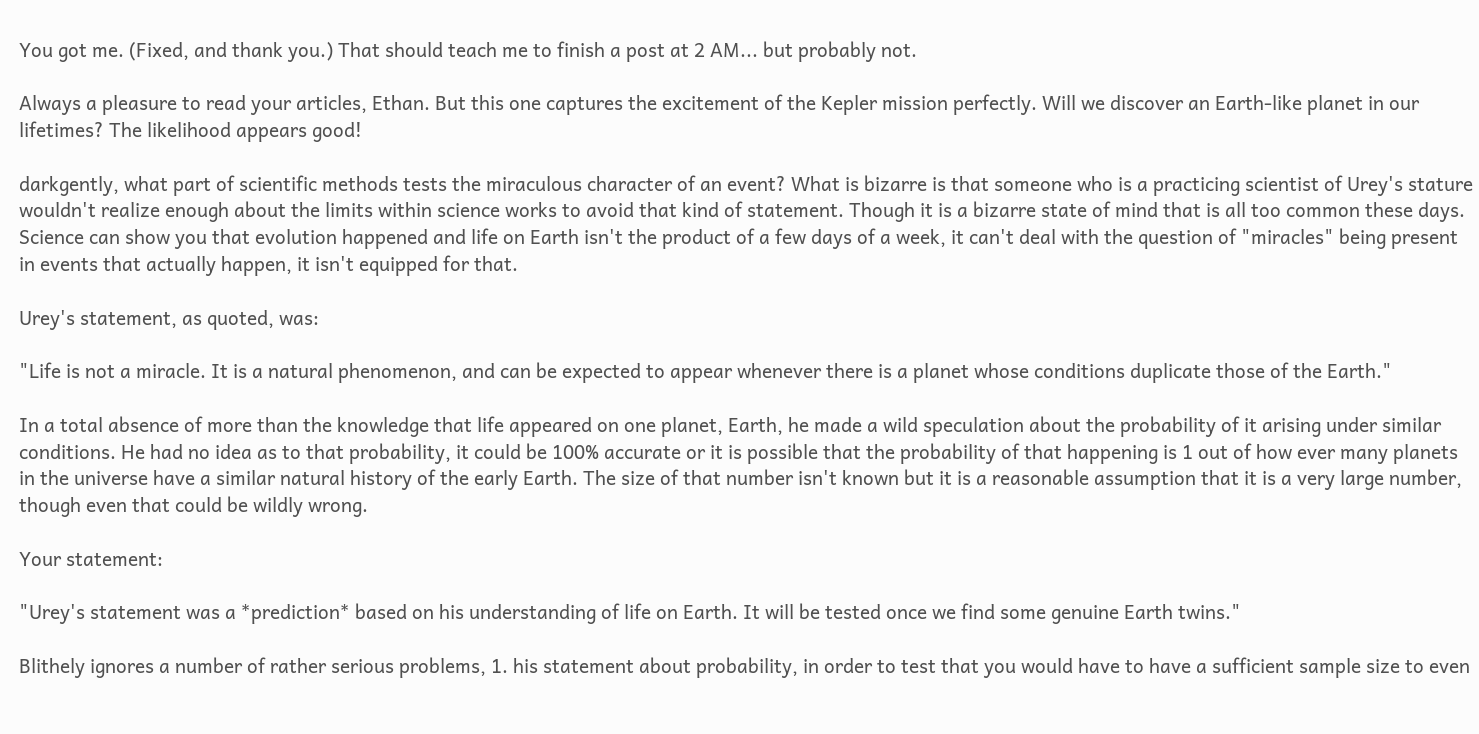You got me. (Fixed, and thank you.) That should teach me to finish a post at 2 AM... but probably not.

Always a pleasure to read your articles, Ethan. But this one captures the excitement of the Kepler mission perfectly. Will we discover an Earth-like planet in our lifetimes? The likelihood appears good!

darkgently, what part of scientific methods tests the miraculous character of an event? What is bizarre is that someone who is a practicing scientist of Urey's stature wouldn't realize enough about the limits within science works to avoid that kind of statement. Though it is a bizarre state of mind that is all too common these days. Science can show you that evolution happened and life on Earth isn't the product of a few days of a week, it can't deal with the question of "miracles" being present in events that actually happen, it isn't equipped for that.

Urey's statement, as quoted, was:

"Life is not a miracle. It is a natural phenomenon, and can be expected to appear whenever there is a planet whose conditions duplicate those of the Earth."

In a total absence of more than the knowledge that life appeared on one planet, Earth, he made a wild speculation about the probability of it arising under similar conditions. He had no idea as to that probability, it could be 100% accurate or it is possible that the probability of that happening is 1 out of how ever many planets in the universe have a similar natural history of the early Earth. The size of that number isn't known but it is a reasonable assumption that it is a very large number, though even that could be wildly wrong.

Your statement:

"Urey's statement was a *prediction* based on his understanding of life on Earth. It will be tested once we find some genuine Earth twins."

Blithely ignores a number of rather serious problems, 1. his statement about probability, in order to test that you would have to have a sufficient sample size to even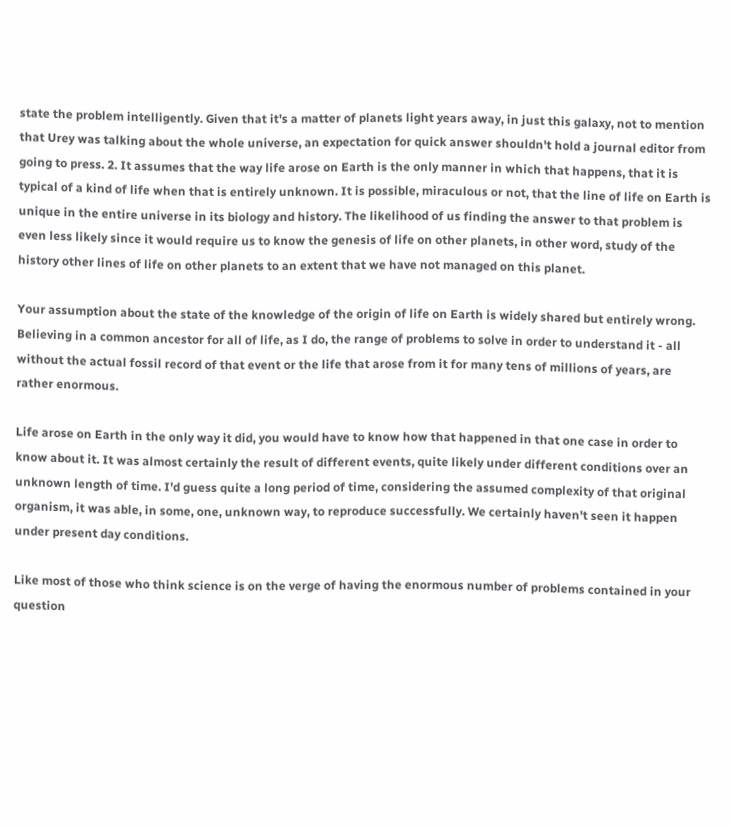state the problem intelligently. Given that it's a matter of planets light years away, in just this galaxy, not to mention that Urey was talking about the whole universe, an expectation for quick answer shouldn't hold a journal editor from going to press. 2. It assumes that the way life arose on Earth is the only manner in which that happens, that it is typical of a kind of life when that is entirely unknown. It is possible, miraculous or not, that the line of life on Earth is unique in the entire universe in its biology and history. The likelihood of us finding the answer to that problem is even less likely since it would require us to know the genesis of life on other planets, in other word, study of the history other lines of life on other planets to an extent that we have not managed on this planet.

Your assumption about the state of the knowledge of the origin of life on Earth is widely shared but entirely wrong. Believing in a common ancestor for all of life, as I do, the range of problems to solve in order to understand it - all without the actual fossil record of that event or the life that arose from it for many tens of millions of years, are rather enormous.

Life arose on Earth in the only way it did, you would have to know how that happened in that one case in order to know about it. It was almost certainly the result of different events, quite likely under different conditions over an unknown length of time. I'd guess quite a long period of time, considering the assumed complexity of that original organism, it was able, in some, one, unknown way, to reproduce successfully. We certainly haven't seen it happen under present day conditions.

Like most of those who think science is on the verge of having the enormous number of problems contained in your question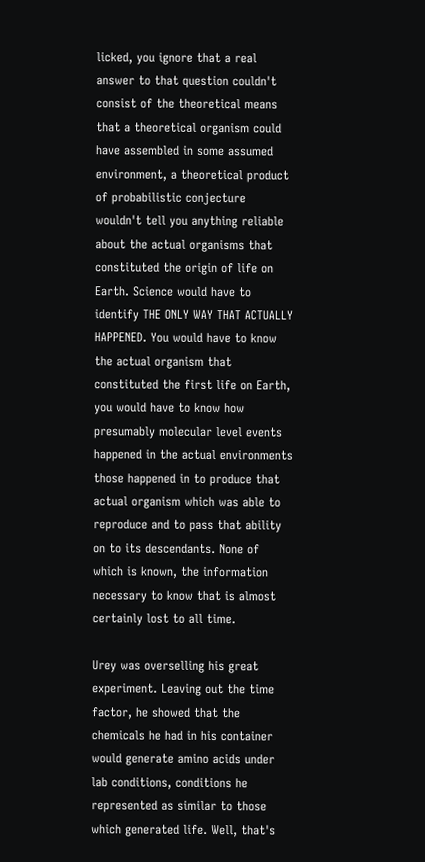licked, you ignore that a real answer to that question couldn't consist of the theoretical means that a theoretical organism could have assembled in some assumed environment, a theoretical product of probabilistic conjecture wouldn't tell you anything reliable about the actual organisms that constituted the origin of life on Earth. Science would have to identify THE ONLY WAY THAT ACTUALLY HAPPENED. You would have to know the actual organism that constituted the first life on Earth, you would have to know how presumably molecular level events happened in the actual environments those happened in to produce that actual organism which was able to reproduce and to pass that ability on to its descendants. None of which is known, the information necessary to know that is almost certainly lost to all time.

Urey was overselling his great experiment. Leaving out the time factor, he showed that the chemicals he had in his container would generate amino acids under lab conditions, conditions he represented as similar to those which generated life. Well, that's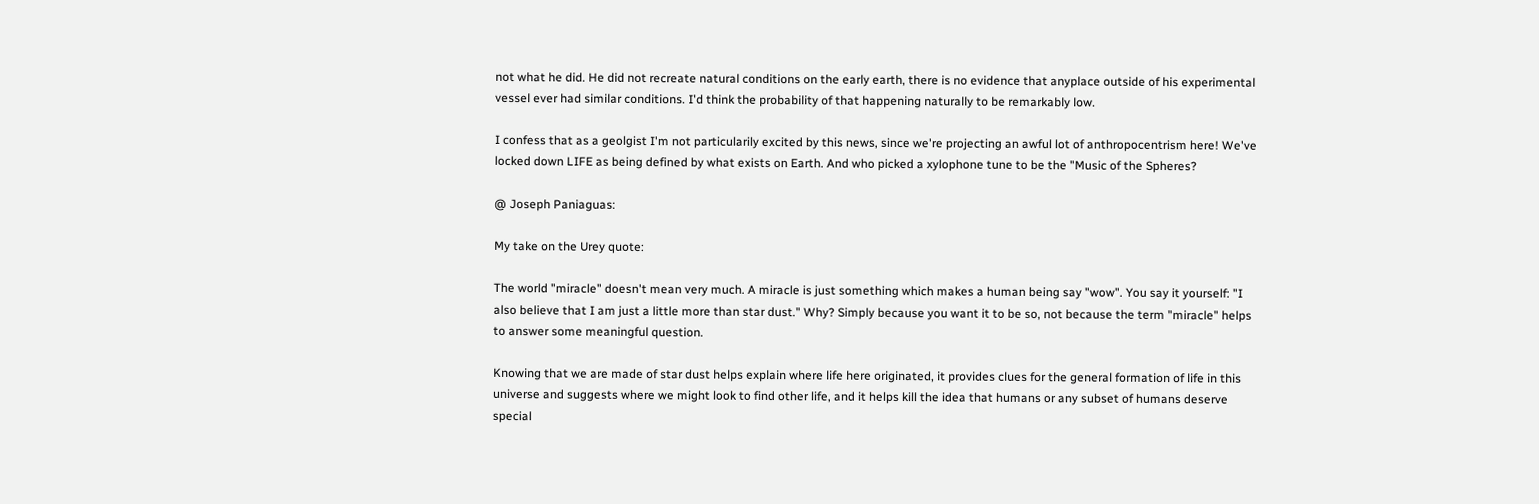not what he did. He did not recreate natural conditions on the early earth, there is no evidence that anyplace outside of his experimental vessel ever had similar conditions. I'd think the probability of that happening naturally to be remarkably low.

I confess that as a geolgist I'm not particularily excited by this news, since we're projecting an awful lot of anthropocentrism here! We've locked down LIFE as being defined by what exists on Earth. And who picked a xylophone tune to be the "Music of the Spheres?

@ Joseph Paniaguas:

My take on the Urey quote:

The world "miracle" doesn't mean very much. A miracle is just something which makes a human being say "wow". You say it yourself: "I also believe that I am just a little more than star dust." Why? Simply because you want it to be so, not because the term "miracle" helps to answer some meaningful question.

Knowing that we are made of star dust helps explain where life here originated, it provides clues for the general formation of life in this universe and suggests where we might look to find other life, and it helps kill the idea that humans or any subset of humans deserve special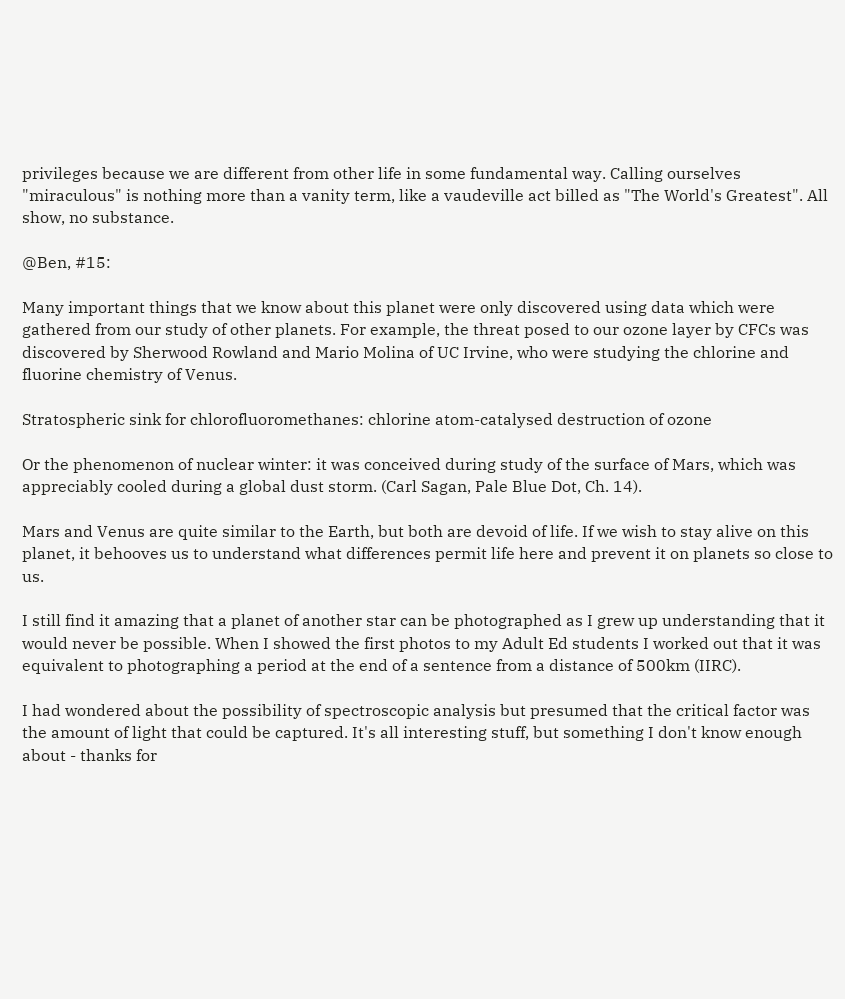privileges because we are different from other life in some fundamental way. Calling ourselves "miraculous" is nothing more than a vanity term, like a vaudeville act billed as "The World's Greatest". All show, no substance.

@Ben, #15:

Many important things that we know about this planet were only discovered using data which were gathered from our study of other planets. For example, the threat posed to our ozone layer by CFCs was discovered by Sherwood Rowland and Mario Molina of UC Irvine, who were studying the chlorine and fluorine chemistry of Venus.

Stratospheric sink for chlorofluoromethanes: chlorine atom-catalysed destruction of ozone

Or the phenomenon of nuclear winter: it was conceived during study of the surface of Mars, which was appreciably cooled during a global dust storm. (Carl Sagan, Pale Blue Dot, Ch. 14).

Mars and Venus are quite similar to the Earth, but both are devoid of life. If we wish to stay alive on this planet, it behooves us to understand what differences permit life here and prevent it on planets so close to us.

I still find it amazing that a planet of another star can be photographed as I grew up understanding that it would never be possible. When I showed the first photos to my Adult Ed students I worked out that it was equivalent to photographing a period at the end of a sentence from a distance of 500km (IIRC).

I had wondered about the possibility of spectroscopic analysis but presumed that the critical factor was the amount of light that could be captured. It's all interesting stuff, but something I don't know enough about - thanks for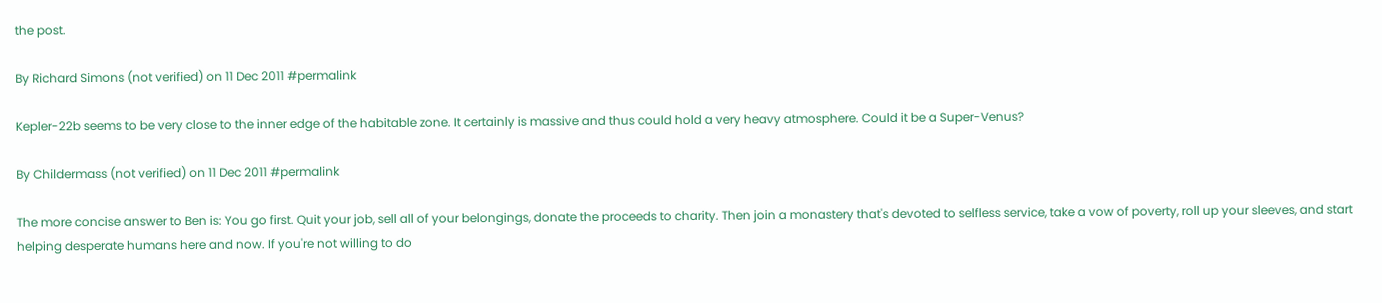the post.

By Richard Simons (not verified) on 11 Dec 2011 #permalink

Kepler-22b seems to be very close to the inner edge of the habitable zone. It certainly is massive and thus could hold a very heavy atmosphere. Could it be a Super-Venus?

By Childermass (not verified) on 11 Dec 2011 #permalink

The more concise answer to Ben is: You go first. Quit your job, sell all of your belongings, donate the proceeds to charity. Then join a monastery that's devoted to selfless service, take a vow of poverty, roll up your sleeves, and start helping desperate humans here and now. If you're not willing to do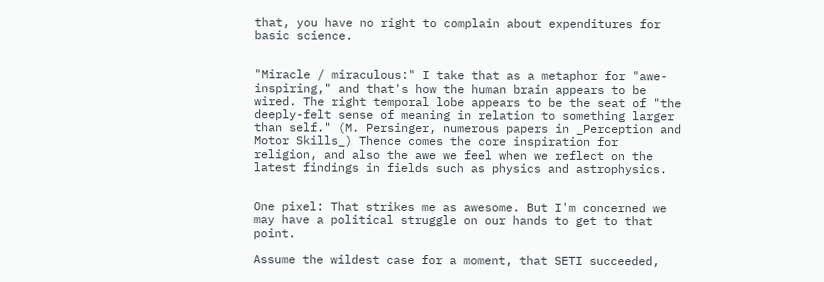that, you have no right to complain about expenditures for basic science.


"Miracle / miraculous:" I take that as a metaphor for "awe-inspiring," and that's how the human brain appears to be wired. The right temporal lobe appears to be the seat of "the deeply-felt sense of meaning in relation to something larger than self." (M. Persinger, numerous papers in _Perception and Motor Skills_) Thence comes the core inspiration for religion, and also the awe we feel when we reflect on the latest findings in fields such as physics and astrophysics.


One pixel: That strikes me as awesome. But I'm concerned we may have a political struggle on our hands to get to that point.

Assume the wildest case for a moment, that SETI succeeded,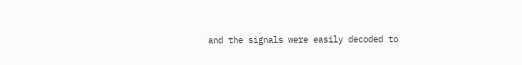and the signals were easily decoded to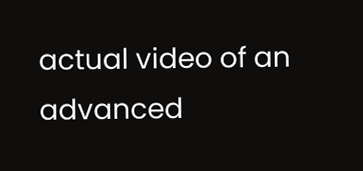actual video of an advanced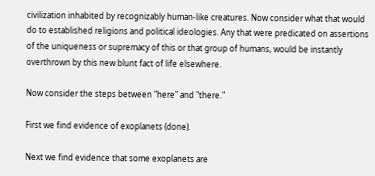civilization inhabited by recognizably human-like creatures. Now consider what that would do to established religions and political ideologies. Any that were predicated on assertions of the uniqueness or supremacy of this or that group of humans, would be instantly overthrown by this new blunt fact of life elsewhere.

Now consider the steps between "here" and "there."

First we find evidence of exoplanets (done).

Next we find evidence that some exoplanets are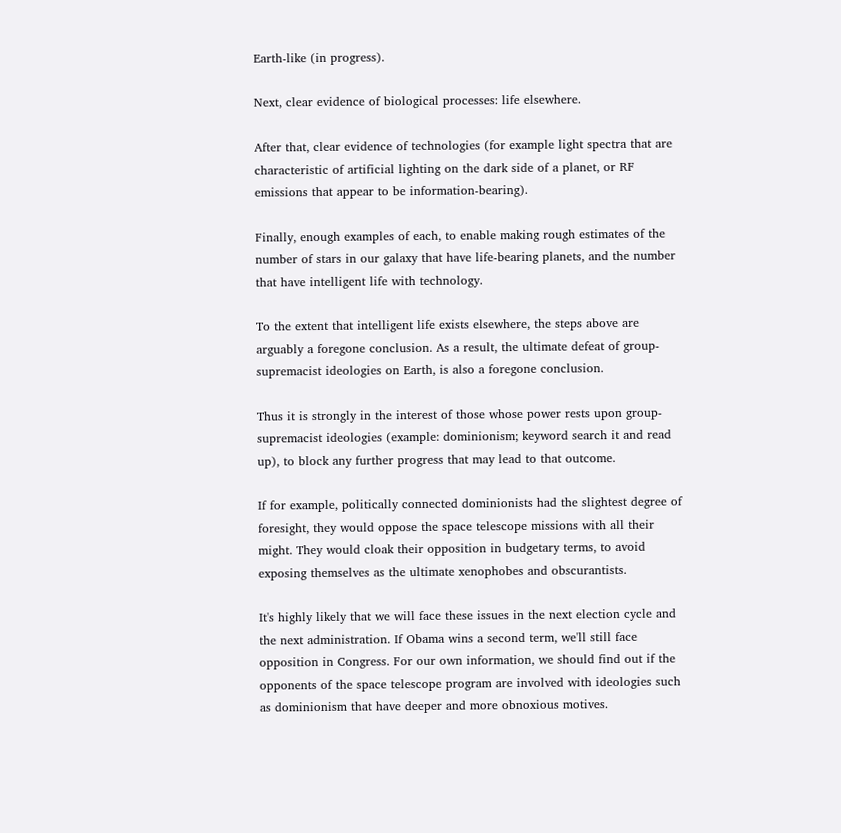Earth-like (in progress).

Next, clear evidence of biological processes: life elsewhere.

After that, clear evidence of technologies (for example light spectra that are characteristic of artificial lighting on the dark side of a planet, or RF emissions that appear to be information-bearing).

Finally, enough examples of each, to enable making rough estimates of the number of stars in our galaxy that have life-bearing planets, and the number that have intelligent life with technology.

To the extent that intelligent life exists elsewhere, the steps above are arguably a foregone conclusion. As a result, the ultimate defeat of group-supremacist ideologies on Earth, is also a foregone conclusion.

Thus it is strongly in the interest of those whose power rests upon group-supremacist ideologies (example: dominionism; keyword search it and read up), to block any further progress that may lead to that outcome.

If for example, politically connected dominionists had the slightest degree of foresight, they would oppose the space telescope missions with all their might. They would cloak their opposition in budgetary terms, to avoid exposing themselves as the ultimate xenophobes and obscurantists.

It's highly likely that we will face these issues in the next election cycle and the next administration. If Obama wins a second term, we'll still face opposition in Congress. For our own information, we should find out if the opponents of the space telescope program are involved with ideologies such as dominionism that have deeper and more obnoxious motives.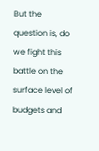But the question is, do we fight this battle on the surface level of budgets and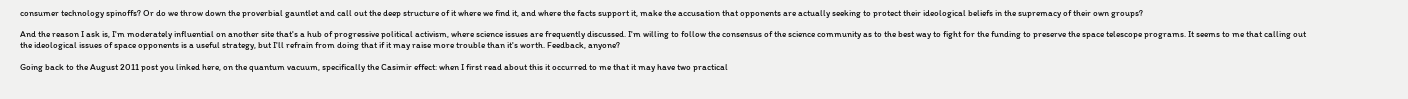consumer technology spinoffs? Or do we throw down the proverbial gauntlet and call out the deep structure of it where we find it, and where the facts support it, make the accusation that opponents are actually seeking to protect their ideological beliefs in the supremacy of their own groups?

And the reason I ask is, I'm moderately influential on another site that's a hub of progressive political activism, where science issues are frequently discussed. I'm willing to follow the consensus of the science community as to the best way to fight for the funding to preserve the space telescope programs. It seems to me that calling out the ideological issues of space opponents is a useful strategy, but I'll refrain from doing that if it may raise more trouble than it's worth. Feedback, anyone?

Going back to the August 2011 post you linked here, on the quantum vacuum, specifically the Casimir effect: when I first read about this it occurred to me that it may have two practical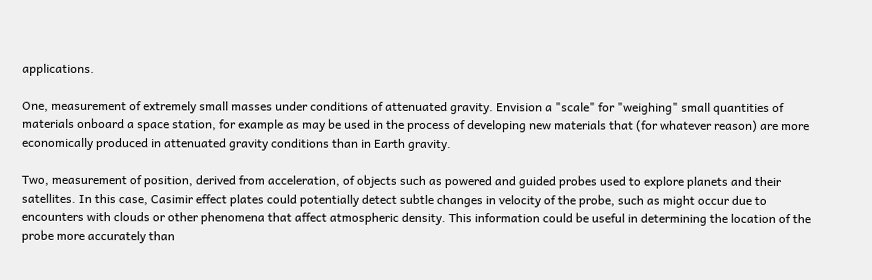applications.

One, measurement of extremely small masses under conditions of attenuated gravity. Envision a "scale" for "weighing" small quantities of materials onboard a space station, for example as may be used in the process of developing new materials that (for whatever reason) are more economically produced in attenuated gravity conditions than in Earth gravity.

Two, measurement of position, derived from acceleration, of objects such as powered and guided probes used to explore planets and their satellites. In this case, Casimir effect plates could potentially detect subtle changes in velocity of the probe, such as might occur due to encounters with clouds or other phenomena that affect atmospheric density. This information could be useful in determining the location of the probe more accurately than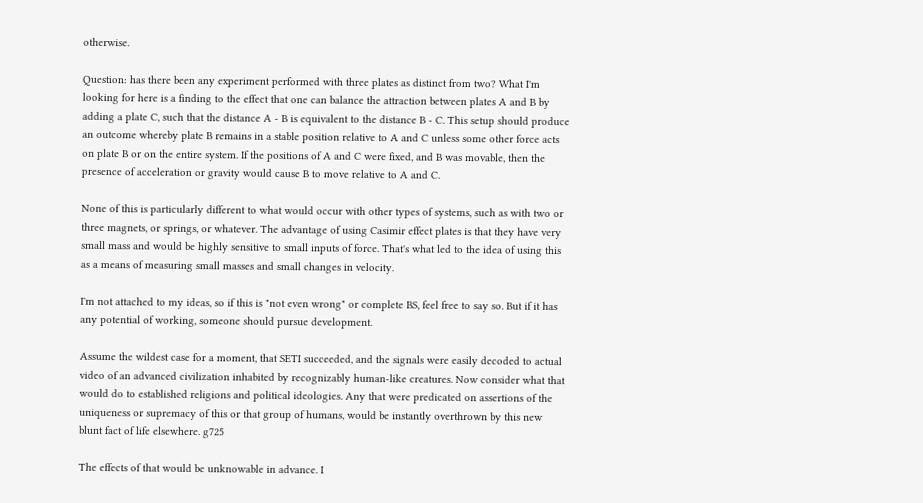otherwise.

Question: has there been any experiment performed with three plates as distinct from two? What I'm looking for here is a finding to the effect that one can balance the attraction between plates A and B by adding a plate C, such that the distance A - B is equivalent to the distance B - C. This setup should produce an outcome whereby plate B remains in a stable position relative to A and C unless some other force acts on plate B or on the entire system. If the positions of A and C were fixed, and B was movable, then the presence of acceleration or gravity would cause B to move relative to A and C.

None of this is particularly different to what would occur with other types of systems, such as with two or three magnets, or springs, or whatever. The advantage of using Casimir effect plates is that they have very small mass and would be highly sensitive to small inputs of force. That's what led to the idea of using this as a means of measuring small masses and small changes in velocity.

I'm not attached to my ideas, so if this is "not even wrong" or complete BS, feel free to say so. But if it has any potential of working, someone should pursue development.

Assume the wildest case for a moment, that SETI succeeded, and the signals were easily decoded to actual video of an advanced civilization inhabited by recognizably human-like creatures. Now consider what that would do to established religions and political ideologies. Any that were predicated on assertions of the uniqueness or supremacy of this or that group of humans, would be instantly overthrown by this new blunt fact of life elsewhere. g725

The effects of that would be unknowable in advance. I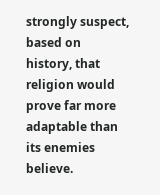strongly suspect, based on history, that religion would prove far more adaptable than its enemies believe.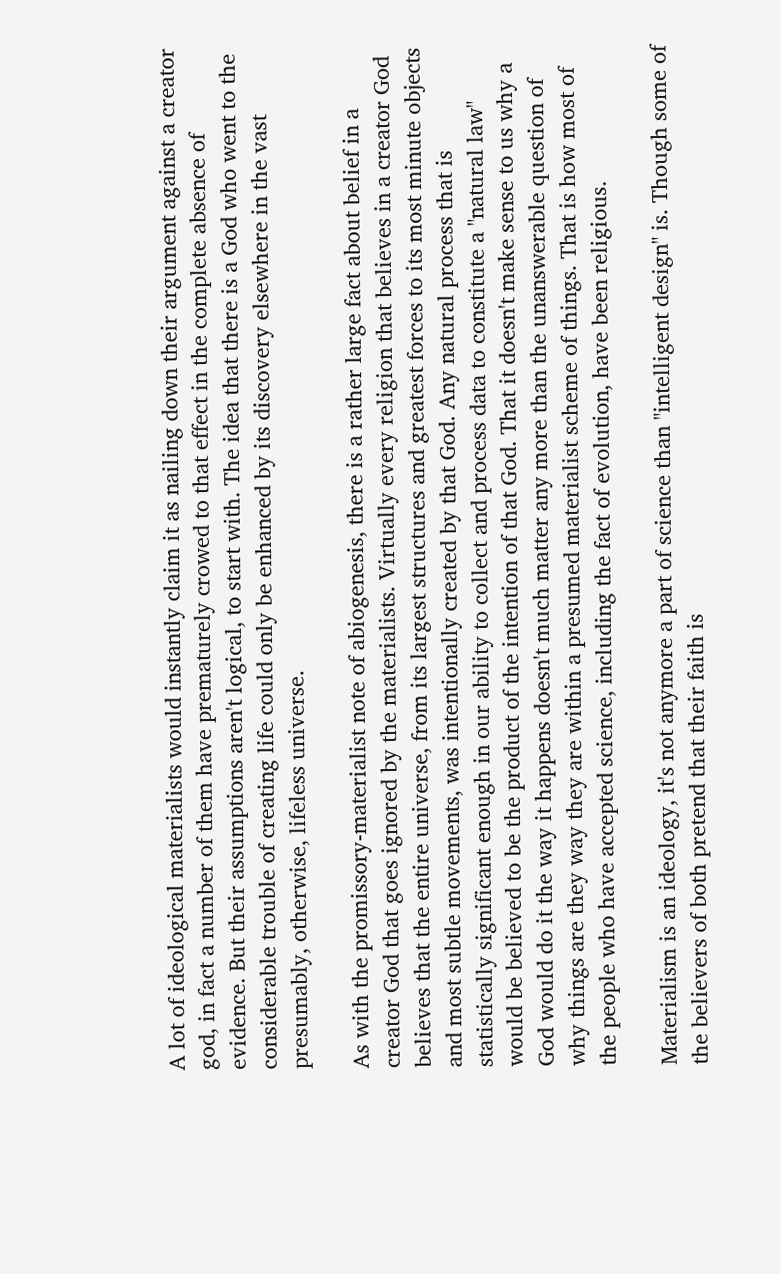A lot of ideological materialists would instantly claim it as nailing down their argument against a creator god, in fact a number of them have prematurely crowed to that effect in the complete absence of evidence. But their assumptions aren't logical, to start with. The idea that there is a God who went to the considerable trouble of creating life could only be enhanced by its discovery elsewhere in the vast presumably, otherwise, lifeless universe.

As with the promissory-materialist note of abiogenesis, there is a rather large fact about belief in a creator God that goes ignored by the materialists. Virtually every religion that believes in a creator God believes that the entire universe, from its largest structures and greatest forces to its most minute objects and most subtle movements, was intentionally created by that God. Any natural process that is statistically significant enough in our ability to collect and process data to constitute a "natural law" would be believed to be the product of the intention of that God. That it doesn't make sense to us why a God would do it the way it happens doesn't much matter any more than the unanswerable question of why things are they way they are within a presumed materialist scheme of things. That is how most of the people who have accepted science, including the fact of evolution, have been religious.

Materialism is an ideology, it's not anymore a part of science than "intelligent design" is. Though some of the believers of both pretend that their faith is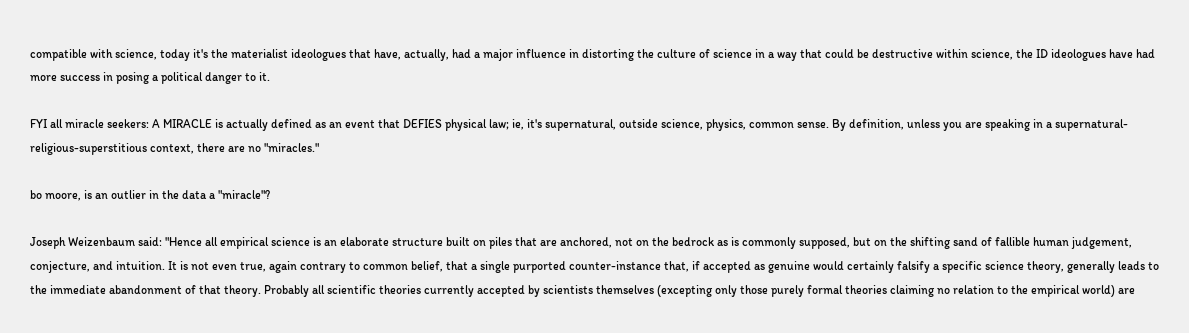compatible with science, today it's the materialist ideologues that have, actually, had a major influence in distorting the culture of science in a way that could be destructive within science, the ID ideologues have had more success in posing a political danger to it.

FYI all miracle seekers: A MIRACLE is actually defined as an event that DEFIES physical law; ie, it's supernatural, outside science, physics, common sense. By definition, unless you are speaking in a supernatural-religious-superstitious context, there are no "miracles."

bo moore, is an outlier in the data a "miracle"?

Joseph Weizenbaum said: "Hence all empirical science is an elaborate structure built on piles that are anchored, not on the bedrock as is commonly supposed, but on the shifting sand of fallible human judgement, conjecture, and intuition. It is not even true, again contrary to common belief, that a single purported counter-instance that, if accepted as genuine would certainly falsify a specific science theory, generally leads to the immediate abandonment of that theory. Probably all scientific theories currently accepted by scientists themselves (excepting only those purely formal theories claiming no relation to the empirical world) are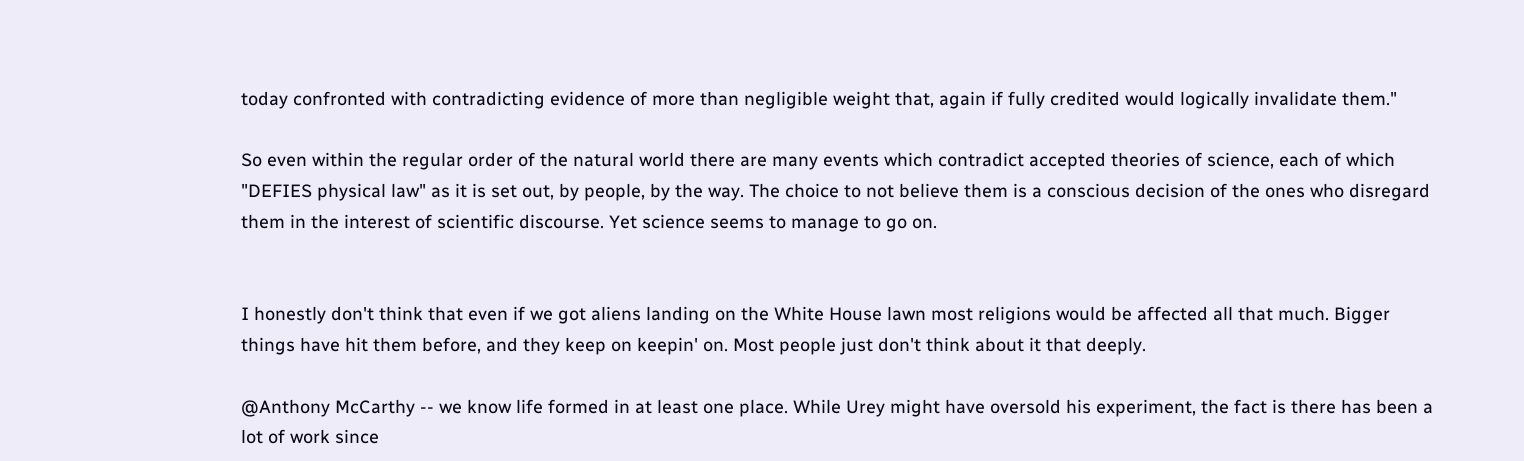today confronted with contradicting evidence of more than negligible weight that, again if fully credited would logically invalidate them."

So even within the regular order of the natural world there are many events which contradict accepted theories of science, each of which "DEFIES physical law" as it is set out, by people, by the way. The choice to not believe them is a conscious decision of the ones who disregard them in the interest of scientific discourse. Yet science seems to manage to go on.


I honestly don't think that even if we got aliens landing on the White House lawn most religions would be affected all that much. Bigger things have hit them before, and they keep on keepin' on. Most people just don't think about it that deeply.

@Anthony McCarthy -- we know life formed in at least one place. While Urey might have oversold his experiment, the fact is there has been a lot of work since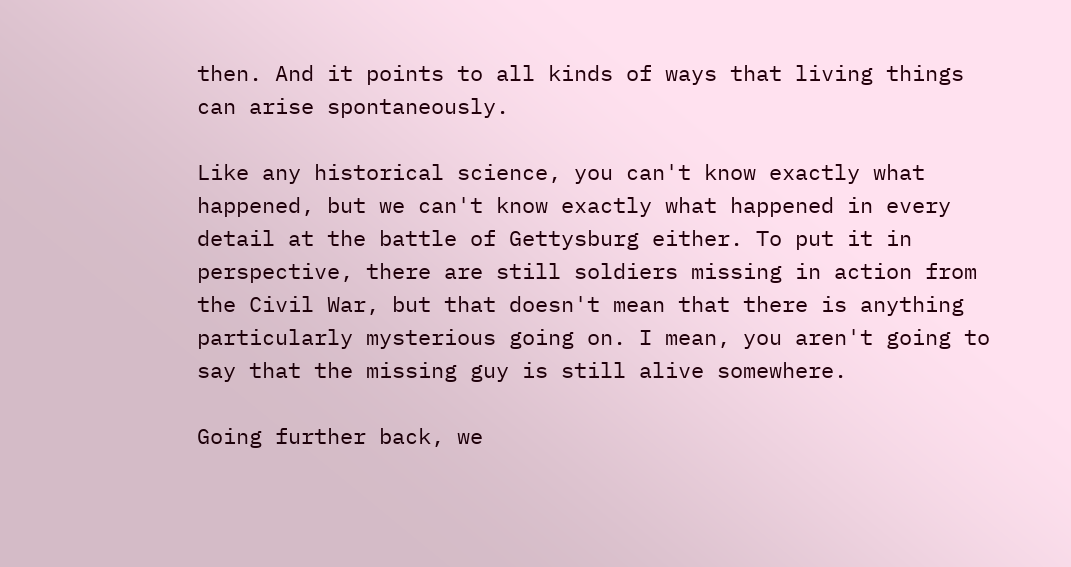then. And it points to all kinds of ways that living things can arise spontaneously.

Like any historical science, you can't know exactly what happened, but we can't know exactly what happened in every detail at the battle of Gettysburg either. To put it in perspective, there are still soldiers missing in action from the Civil War, but that doesn't mean that there is anything particularly mysterious going on. I mean, you aren't going to say that the missing guy is still alive somewhere.

Going further back, we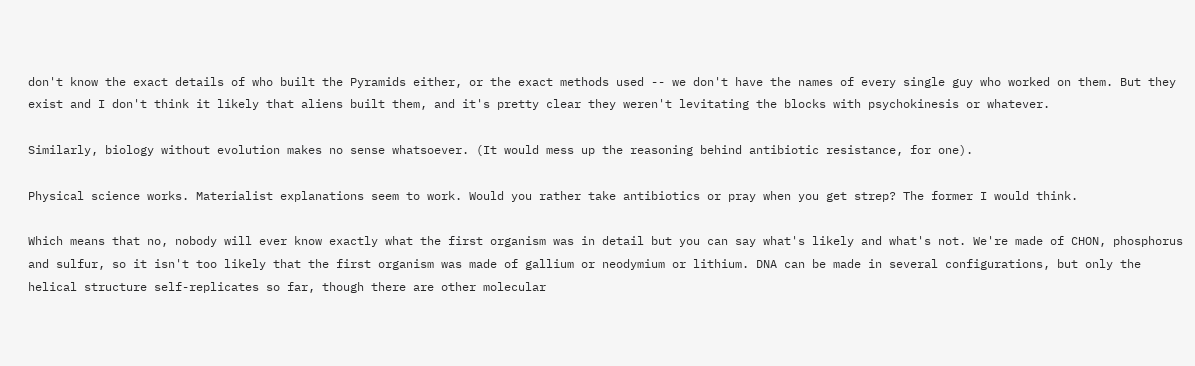don't know the exact details of who built the Pyramids either, or the exact methods used -- we don't have the names of every single guy who worked on them. But they exist and I don't think it likely that aliens built them, and it's pretty clear they weren't levitating the blocks with psychokinesis or whatever.

Similarly, biology without evolution makes no sense whatsoever. (It would mess up the reasoning behind antibiotic resistance, for one).

Physical science works. Materialist explanations seem to work. Would you rather take antibiotics or pray when you get strep? The former I would think.

Which means that no, nobody will ever know exactly what the first organism was in detail but you can say what's likely and what's not. We're made of CHON, phosphorus and sulfur, so it isn't too likely that the first organism was made of gallium or neodymium or lithium. DNA can be made in several configurations, but only the helical structure self-replicates so far, though there are other molecular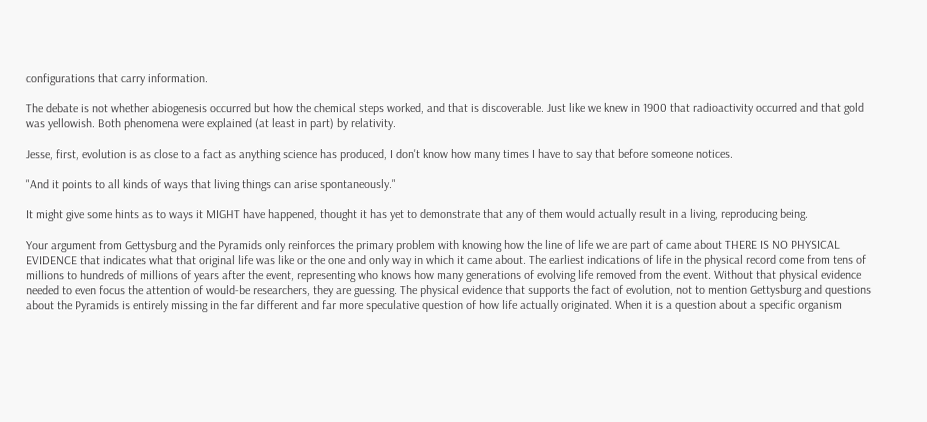configurations that carry information.

The debate is not whether abiogenesis occurred but how the chemical steps worked, and that is discoverable. Just like we knew in 1900 that radioactivity occurred and that gold was yellowish. Both phenomena were explained (at least in part) by relativity.

Jesse, first, evolution is as close to a fact as anything science has produced, I don't know how many times I have to say that before someone notices.

"And it points to all kinds of ways that living things can arise spontaneously."

It might give some hints as to ways it MIGHT have happened, thought it has yet to demonstrate that any of them would actually result in a living, reproducing being.

Your argument from Gettysburg and the Pyramids only reinforces the primary problem with knowing how the line of life we are part of came about THERE IS NO PHYSICAL EVIDENCE that indicates what that original life was like or the one and only way in which it came about. The earliest indications of life in the physical record come from tens of millions to hundreds of millions of years after the event, representing who knows how many generations of evolving life removed from the event. Without that physical evidence needed to even focus the attention of would-be researchers, they are guessing. The physical evidence that supports the fact of evolution, not to mention Gettysburg and questions about the Pyramids is entirely missing in the far different and far more speculative question of how life actually originated. When it is a question about a specific organism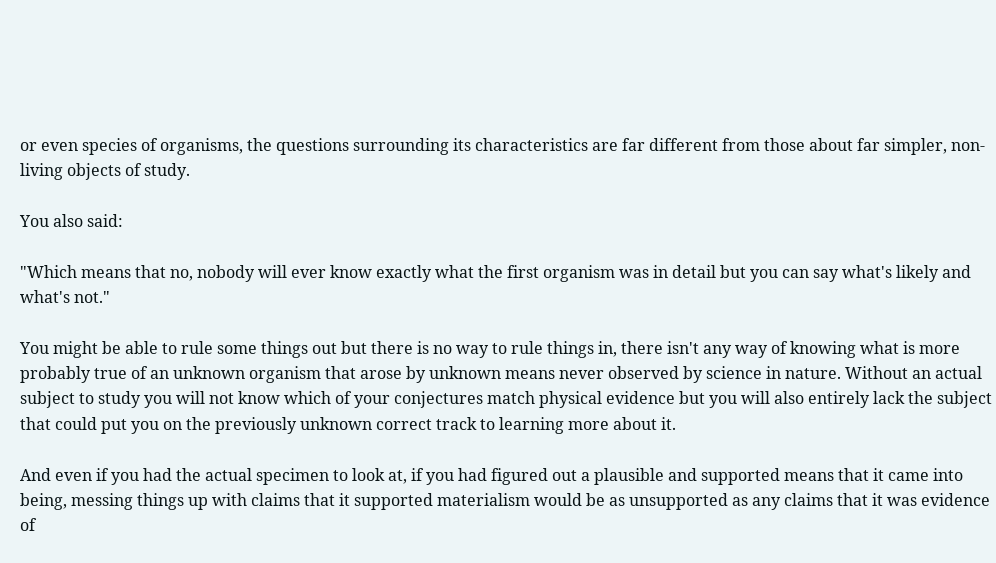or even species of organisms, the questions surrounding its characteristics are far different from those about far simpler, non-living objects of study.

You also said:

"Which means that no, nobody will ever know exactly what the first organism was in detail but you can say what's likely and what's not."

You might be able to rule some things out but there is no way to rule things in, there isn't any way of knowing what is more probably true of an unknown organism that arose by unknown means never observed by science in nature. Without an actual subject to study you will not know which of your conjectures match physical evidence but you will also entirely lack the subject that could put you on the previously unknown correct track to learning more about it.

And even if you had the actual specimen to look at, if you had figured out a plausible and supported means that it came into being, messing things up with claims that it supported materialism would be as unsupported as any claims that it was evidence of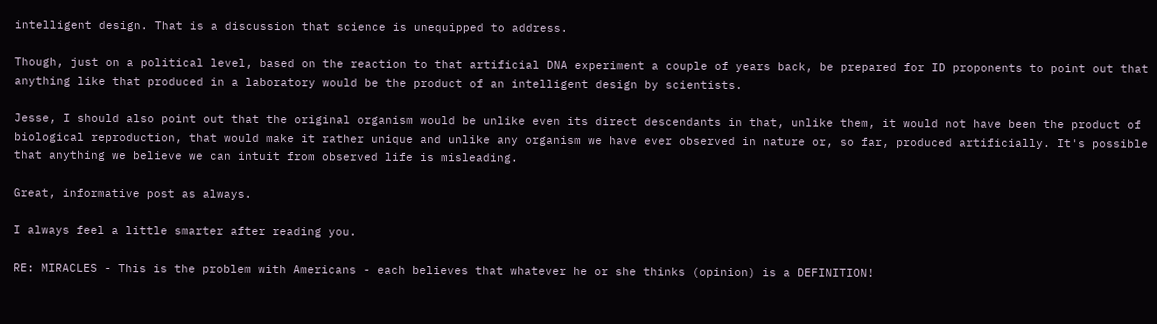intelligent design. That is a discussion that science is unequipped to address.

Though, just on a political level, based on the reaction to that artificial DNA experiment a couple of years back, be prepared for ID proponents to point out that anything like that produced in a laboratory would be the product of an intelligent design by scientists.

Jesse, I should also point out that the original organism would be unlike even its direct descendants in that, unlike them, it would not have been the product of biological reproduction, that would make it rather unique and unlike any organism we have ever observed in nature or, so far, produced artificially. It's possible that anything we believe we can intuit from observed life is misleading.

Great, informative post as always.

I always feel a little smarter after reading you.

RE: MIRACLES - This is the problem with Americans - each believes that whatever he or she thinks (opinion) is a DEFINITION!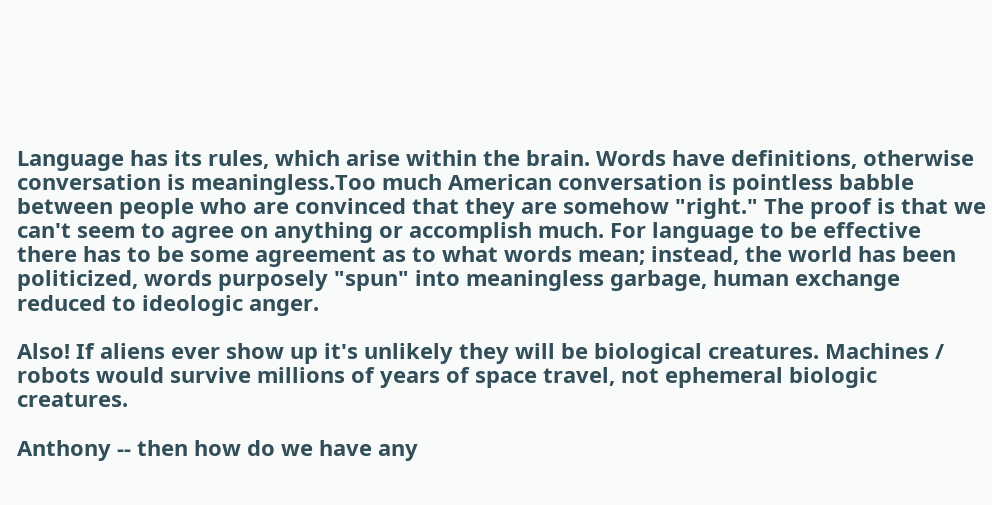Language has its rules, which arise within the brain. Words have definitions, otherwise conversation is meaningless.Too much American conversation is pointless babble between people who are convinced that they are somehow "right." The proof is that we can't seem to agree on anything or accomplish much. For language to be effective there has to be some agreement as to what words mean; instead, the world has been politicized, words purposely "spun" into meaningless garbage, human exchange reduced to ideologic anger.

Also! If aliens ever show up it's unlikely they will be biological creatures. Machines / robots would survive millions of years of space travel, not ephemeral biologic creatures.

Anthony -- then how do we have any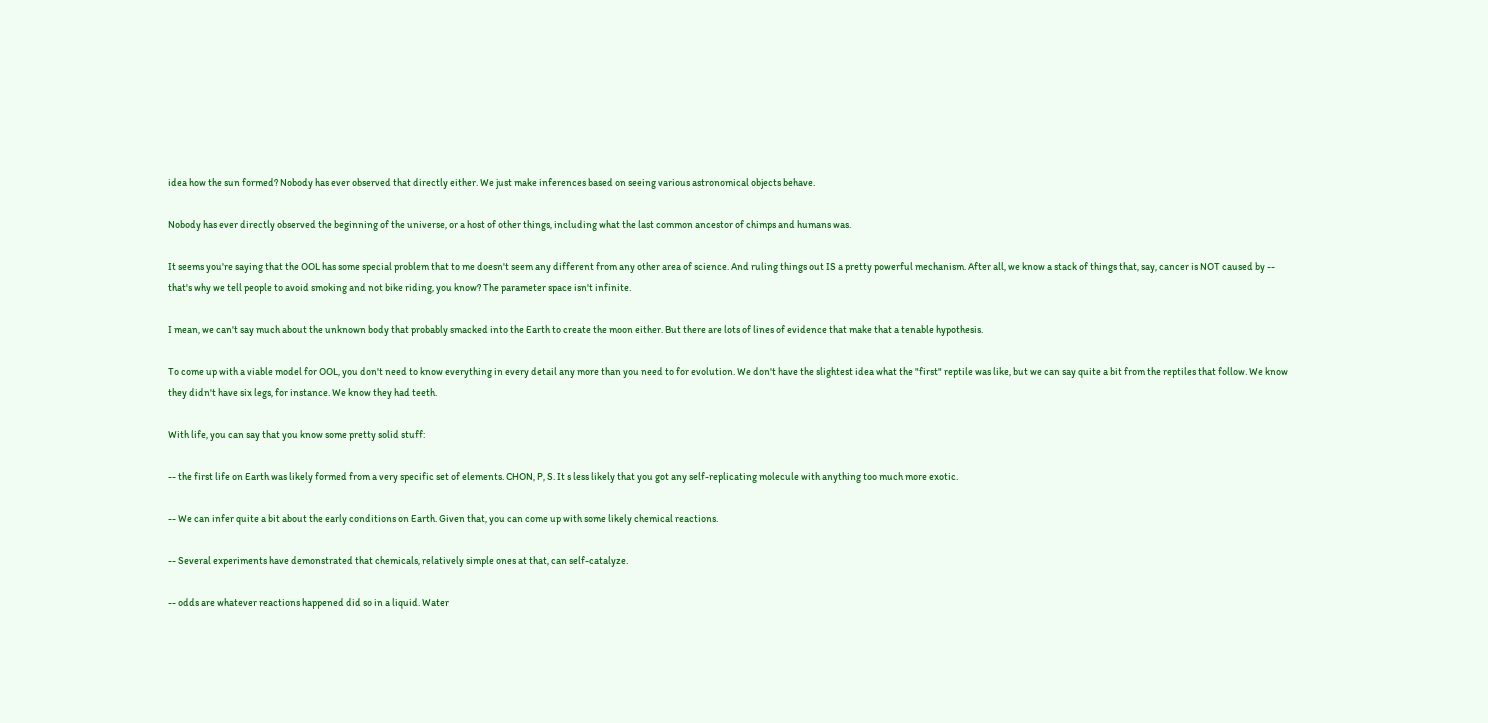idea how the sun formed? Nobody has ever observed that directly either. We just make inferences based on seeing various astronomical objects behave.

Nobody has ever directly observed the beginning of the universe, or a host of other things, including what the last common ancestor of chimps and humans was.

It seems you're saying that the OOL has some special problem that to me doesn't seem any different from any other area of science. And ruling things out IS a pretty powerful mechanism. After all, we know a stack of things that, say, cancer is NOT caused by -- that's why we tell people to avoid smoking and not bike riding, you know? The parameter space isn't infinite.

I mean, we can't say much about the unknown body that probably smacked into the Earth to create the moon either. But there are lots of lines of evidence that make that a tenable hypothesis.

To come up with a viable model for OOL, you don't need to know everything in every detail any more than you need to for evolution. We don't have the slightest idea what the "first" reptile was like, but we can say quite a bit from the reptiles that follow. We know they didn't have six legs, for instance. We know they had teeth.

With life, you can say that you know some pretty solid stuff:

-- the first life on Earth was likely formed from a very specific set of elements. CHON, P, S. It s less likely that you got any self-replicating molecule with anything too much more exotic.

-- We can infer quite a bit about the early conditions on Earth. Given that, you can come up with some likely chemical reactions.

-- Several experiments have demonstrated that chemicals, relatively simple ones at that, can self-catalyze.

-- odds are whatever reactions happened did so in a liquid. Water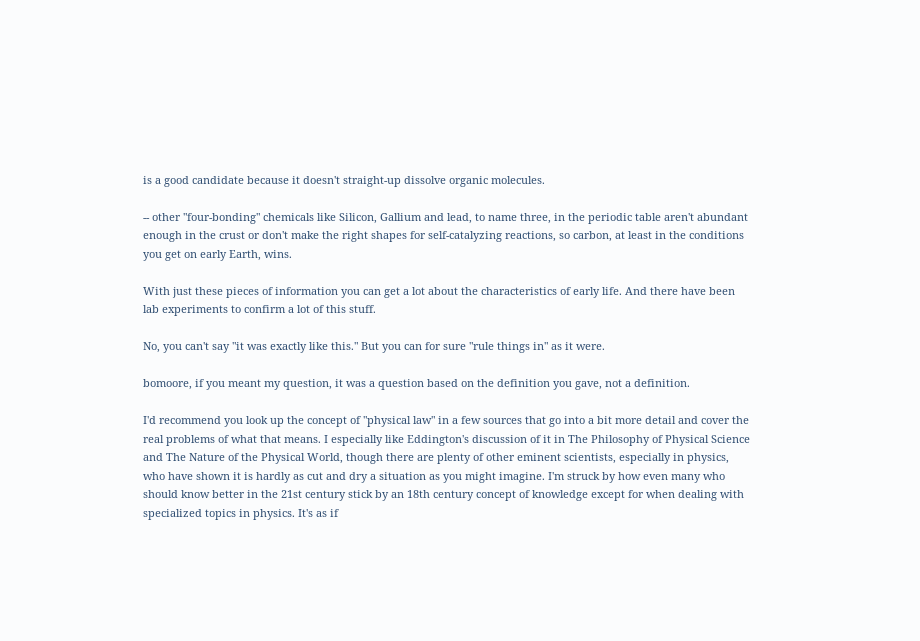is a good candidate because it doesn't straight-up dissolve organic molecules.

-- other "four-bonding" chemicals like Silicon, Gallium and lead, to name three, in the periodic table aren't abundant enough in the crust or don't make the right shapes for self-catalyzing reactions, so carbon, at least in the conditions you get on early Earth, wins.

With just these pieces of information you can get a lot about the characteristics of early life. And there have been lab experiments to confirm a lot of this stuff.

No, you can't say "it was exactly like this." But you can for sure "rule things in" as it were.

bomoore, if you meant my question, it was a question based on the definition you gave, not a definition.

I'd recommend you look up the concept of "physical law" in a few sources that go into a bit more detail and cover the real problems of what that means. I especially like Eddington's discussion of it in The Philosophy of Physical Science and The Nature of the Physical World, though there are plenty of other eminent scientists, especially in physics, who have shown it is hardly as cut and dry a situation as you might imagine. I'm struck by how even many who should know better in the 21st century stick by an 18th century concept of knowledge except for when dealing with specialized topics in physics. It's as if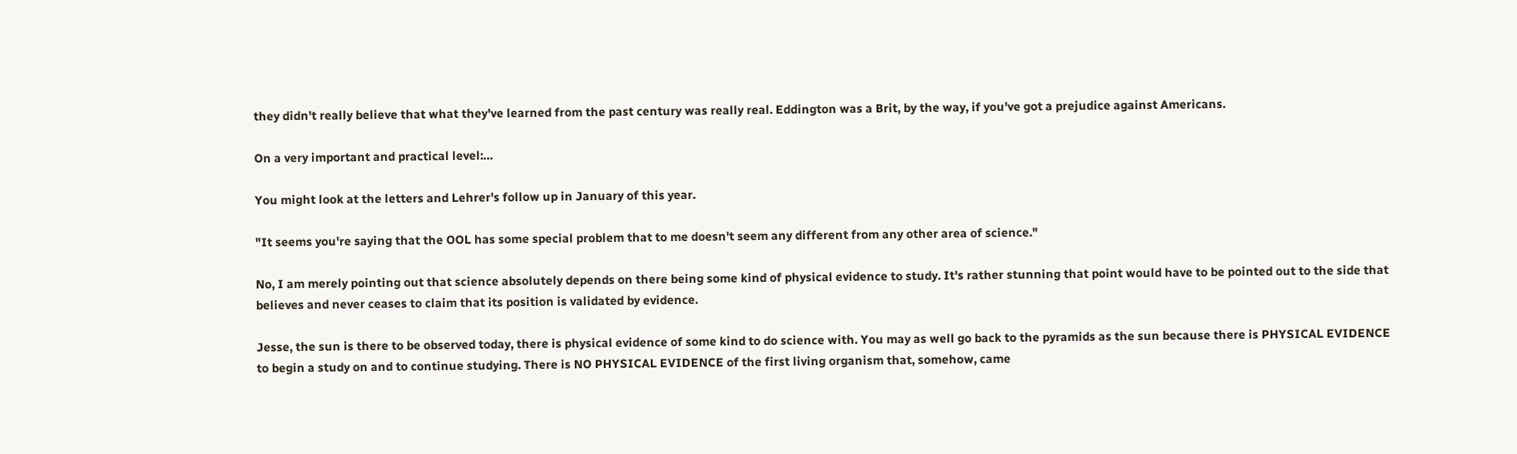they didn't really believe that what they've learned from the past century was really real. Eddington was a Brit, by the way, if you've got a prejudice against Americans.

On a very important and practical level:…

You might look at the letters and Lehrer's follow up in January of this year.

"It seems you're saying that the OOL has some special problem that to me doesn't seem any different from any other area of science."

No, I am merely pointing out that science absolutely depends on there being some kind of physical evidence to study. It's rather stunning that point would have to be pointed out to the side that believes and never ceases to claim that its position is validated by evidence.

Jesse, the sun is there to be observed today, there is physical evidence of some kind to do science with. You may as well go back to the pyramids as the sun because there is PHYSICAL EVIDENCE to begin a study on and to continue studying. There is NO PHYSICAL EVIDENCE of the first living organism that, somehow, came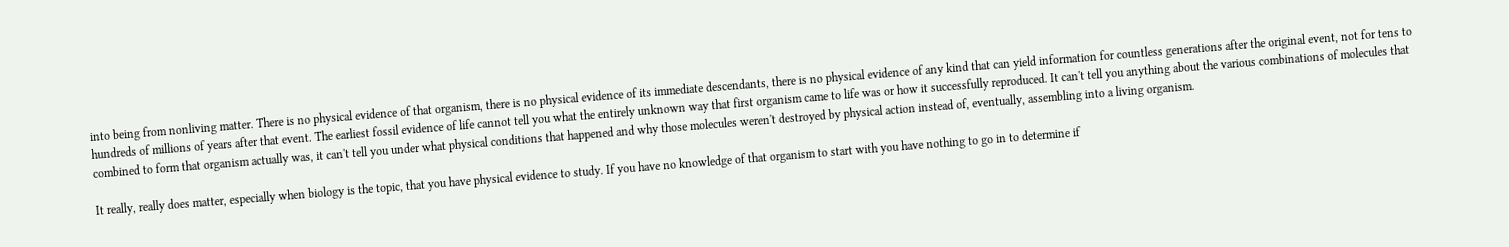into being from nonliving matter. There is no physical evidence of that organism, there is no physical evidence of its immediate descendants, there is no physical evidence of any kind that can yield information for countless generations after the original event, not for tens to hundreds of millions of years after that event. The earliest fossil evidence of life cannot tell you what the entirely unknown way that first organism came to life was or how it successfully reproduced. It can't tell you anything about the various combinations of molecules that combined to form that organism actually was, it can't tell you under what physical conditions that happened and why those molecules weren't destroyed by physical action instead of, eventually, assembling into a living organism.

It really, really does matter, especially when biology is the topic, that you have physical evidence to study. If you have no knowledge of that organism to start with you have nothing to go in to determine if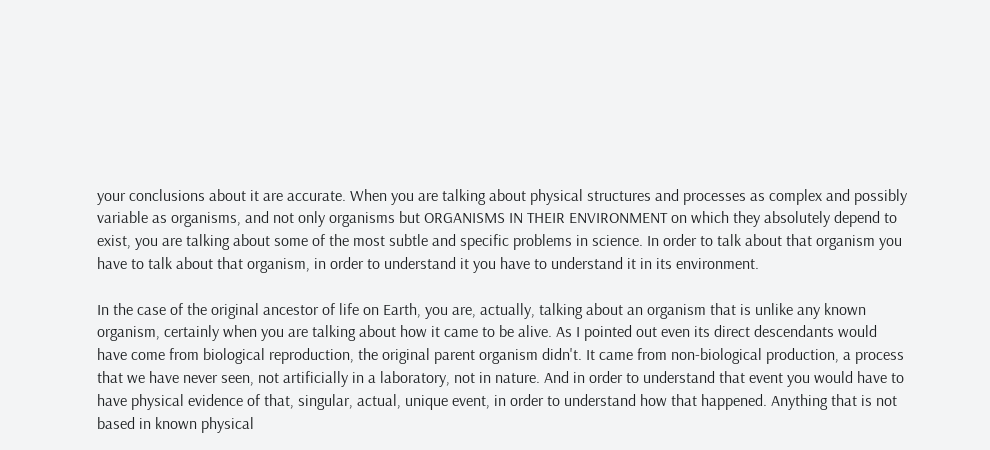your conclusions about it are accurate. When you are talking about physical structures and processes as complex and possibly variable as organisms, and not only organisms but ORGANISMS IN THEIR ENVIRONMENT on which they absolutely depend to exist, you are talking about some of the most subtle and specific problems in science. In order to talk about that organism you have to talk about that organism, in order to understand it you have to understand it in its environment.

In the case of the original ancestor of life on Earth, you are, actually, talking about an organism that is unlike any known organism, certainly when you are talking about how it came to be alive. As I pointed out even its direct descendants would have come from biological reproduction, the original parent organism didn't. It came from non-biological production, a process that we have never seen, not artificially in a laboratory, not in nature. And in order to understand that event you would have to have physical evidence of that, singular, actual, unique event, in order to understand how that happened. Anything that is not based in known physical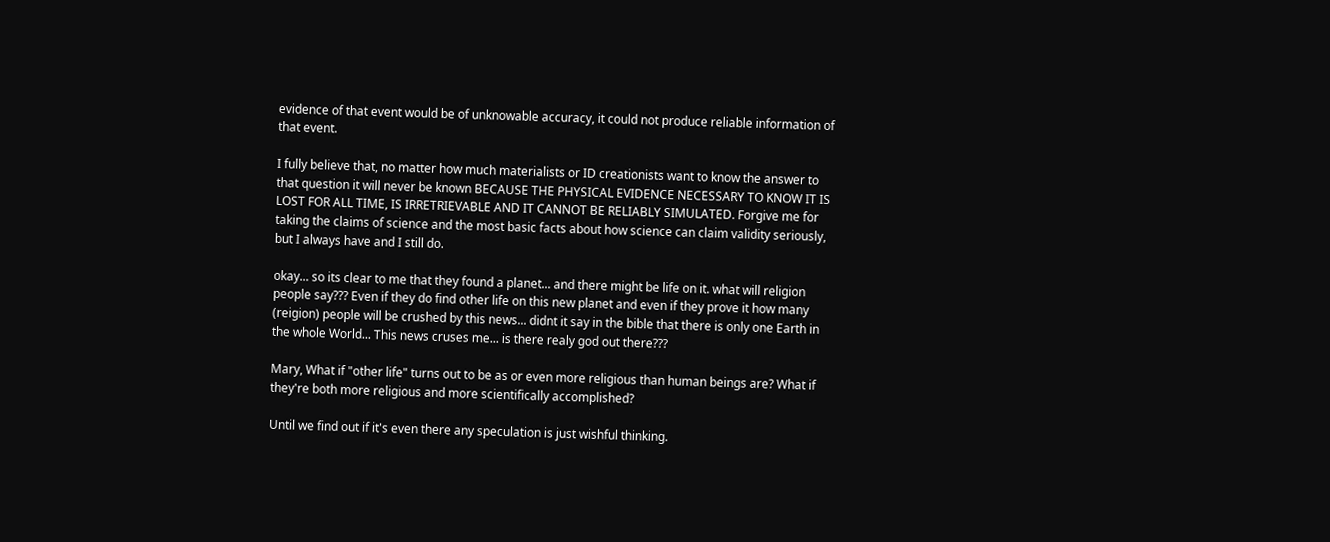evidence of that event would be of unknowable accuracy, it could not produce reliable information of that event.

I fully believe that, no matter how much materialists or ID creationists want to know the answer to that question it will never be known BECAUSE THE PHYSICAL EVIDENCE NECESSARY TO KNOW IT IS LOST FOR ALL TIME, IS IRRETRIEVABLE AND IT CANNOT BE RELIABLY SIMULATED. Forgive me for taking the claims of science and the most basic facts about how science can claim validity seriously, but I always have and I still do.

okay... so its clear to me that they found a planet... and there might be life on it. what will religion people say??? Even if they do find other life on this new planet and even if they prove it how many (reigion) people will be crushed by this news... didnt it say in the bible that there is only one Earth in the whole World... This news cruses me... is there realy god out there???

Mary, What if "other life" turns out to be as or even more religious than human beings are? What if they're both more religious and more scientifically accomplished?

Until we find out if it's even there any speculation is just wishful thinking.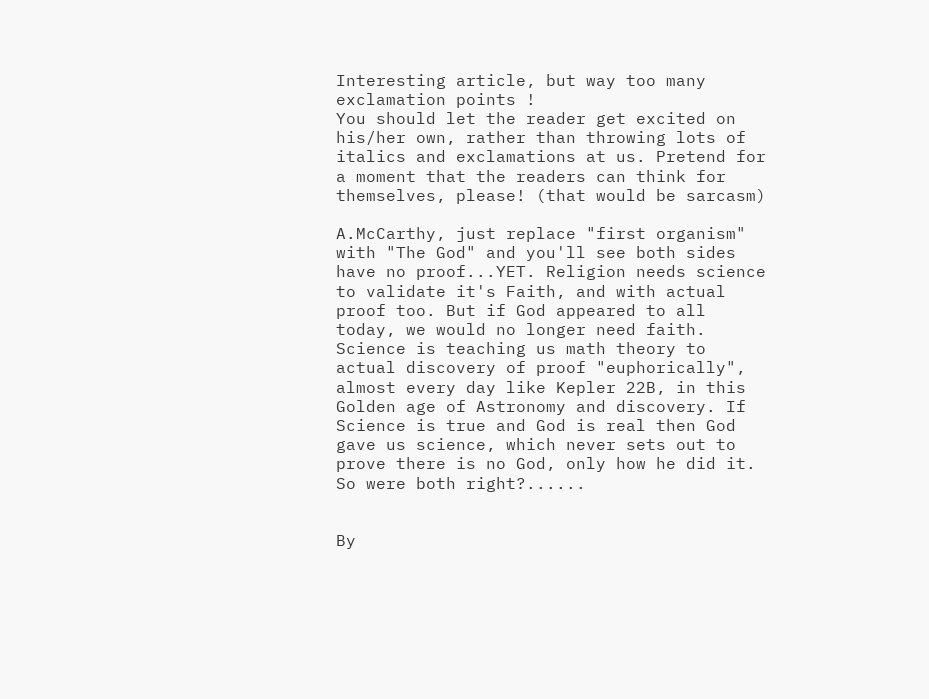Interesting article, but way too many exclamation points !
You should let the reader get excited on his/her own, rather than throwing lots of italics and exclamations at us. Pretend for a moment that the readers can think for themselves, please! (that would be sarcasm)

A.McCarthy, just replace "first organism" with "The God" and you'll see both sides have no proof...YET. Religion needs science to validate it's Faith, and with actual proof too. But if God appeared to all today, we would no longer need faith. Science is teaching us math theory to actual discovery of proof "euphorically", almost every day like Kepler 22B, in this Golden age of Astronomy and discovery. If Science is true and God is real then God gave us science, which never sets out to prove there is no God, only how he did it. So were both right?......


By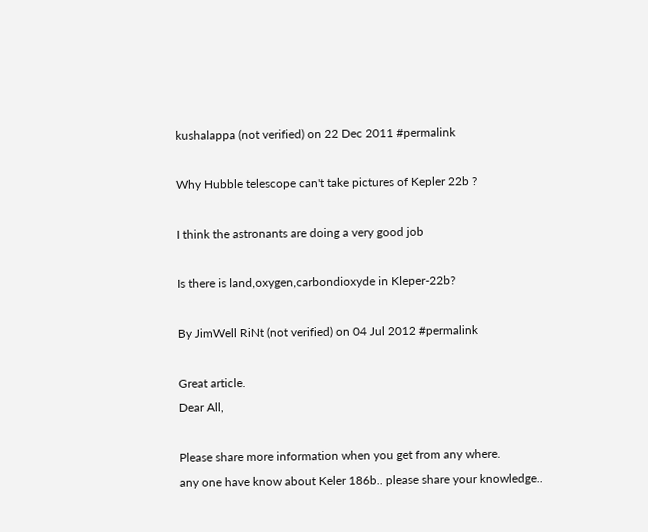kushalappa (not verified) on 22 Dec 2011 #permalink

Why Hubble telescope can't take pictures of Kepler 22b ?

I think the astronants are doing a very good job

Is there is land,oxygen,carbondioxyde in Kleper-22b?

By JimWell RiNt (not verified) on 04 Jul 2012 #permalink

Great article.
Dear All,

Please share more information when you get from any where.
any one have know about Keler 186b.. please share your knowledge..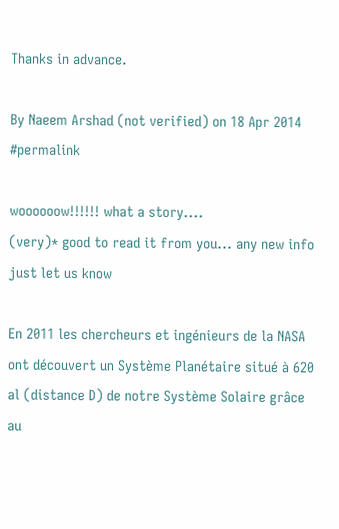Thanks in advance.

By Naeem Arshad (not verified) on 18 Apr 2014 #permalink

woooooow!!!!!! what a story....
(very)* good to read it from you... any new info just let us know

En 2011 les chercheurs et ingénieurs de la NASA ont découvert un Système Planétaire situé à 620 al (distance D) de notre Système Solaire grâce au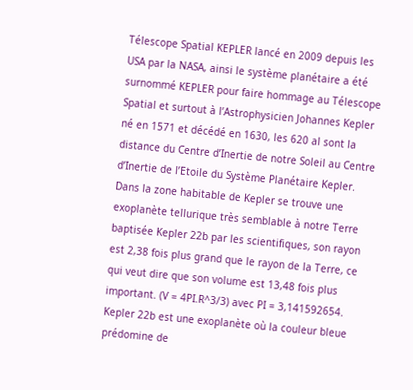Télescope Spatial KEPLER lancé en 2009 depuis les USA par la NASA, ainsi le système planétaire a été surnommé KEPLER pour faire hommage au Télescope Spatial et surtout à l’Astrophysicien Johannes Kepler né en 1571 et décédé en 1630, les 620 al sont la distance du Centre d’Inertie de notre Soleil au Centre d’Inertie de l’Etoile du Système Planétaire Kepler. Dans la zone habitable de Kepler se trouve une exoplanète tellurique très semblable à notre Terre baptisée Kepler 22b par les scientifiques, son rayon est 2,38 fois plus grand que le rayon de la Terre, ce qui veut dire que son volume est 13,48 fois plus important. (V = 4PI.R^3/3) avec PI = 3,141592654. Kepler 22b est une exoplanète où la couleur bleue prédomine de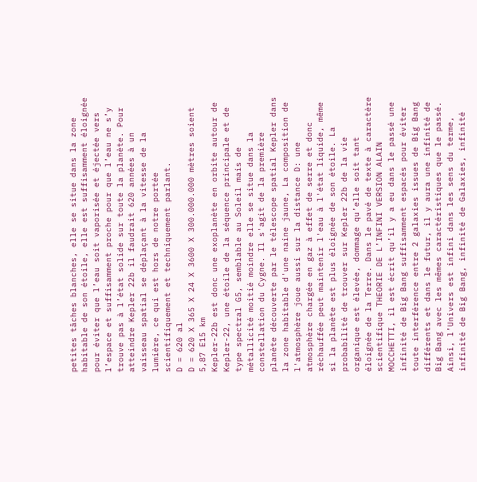petites tâches blanches, elle se situe dans la zone habitable de son étoile, elle est suffisamment éloignée pour éviter que l’eau soit vaporisée et éjectée vers l’espace et suffisamment proche pour que l’eau ne s’y trouve pas à l’état solide sur toute la planète. Pour atteindre Kepler 22b il faudrait 620 années à un vaisseau spatial se déplaçant à la vitesse de la lumière, ce qui est hors de notre portée scientifiquement et techniquement parlant.
D = 620 al
D = 620 X 365 X 24 X 3600 X 300.000.000 mètres soient 5,87 E15 km
Kepler-22b est donc une exoplanète en orbite autour de Kepler-22, une étoile de la séquence principale et de type spectral G5, semblable au Soleil mais de métallicité moitié moindre elle se situe dans la constellation du Cygne. Il s'agit de la première planète découverte par le télescope spatial Kepler dans la zone habitable d'une naine jaune, La composition de l'atmosphère joue aussi sur la distance D: une atmosphère chargée en gaz à effet de serre et donc réchauffée peut maintenir l'eau à l'état liquide, même si la planète est plus éloignée de son étoile. La probabilité de trouver sur Kepler 22b de la vie organique est élevée, dommage qu’elle soit tant éloignée de la Terre. Dans le pavé de texte à caractère scientifique THEORIE DE L’INFINI VERSION ALAIN MOCCHETTI, il est écrit qu’il y a eu dans le passé une infinité de Big Bang suffisamment espacés pour éviter toute interférence entre 2 galaxies issues de Big Bang différents et dans le futur, il y aura une infinité de Big Bang avec les mêmes caractéristiques que le passé. Ainsi, l’Univers est infini dans les sens du terme, infinité de Big Bang, infinité de Galaxies, infinité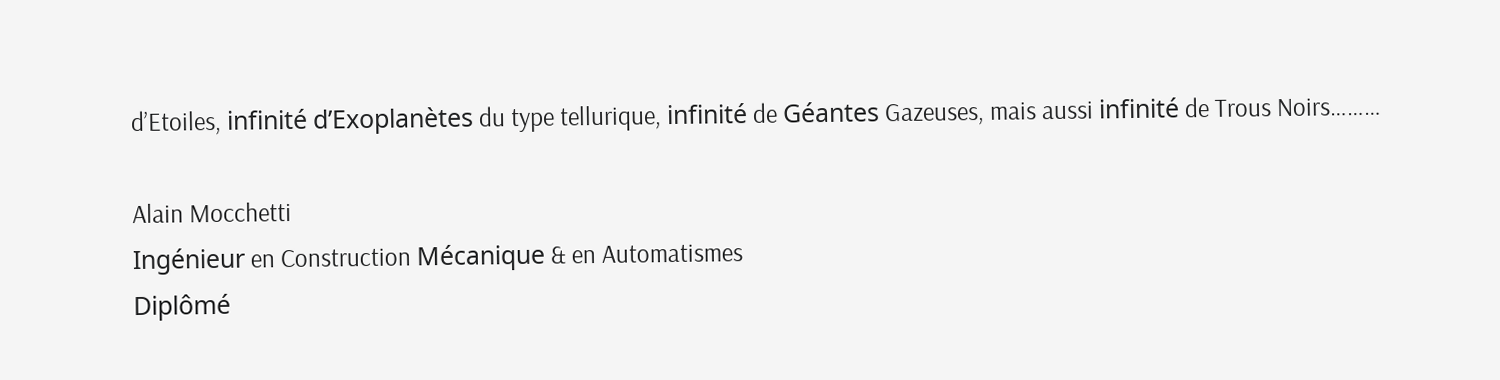d’Etoiles, infinité d’Exoplanètes du type tellurique, infinité de Géantes Gazeuses, mais aussi infinité de Trous Noirs………

Alain Mocchetti
Ingénieur en Construction Mécanique & en Automatismes
Diplômé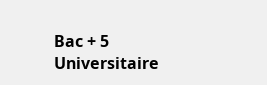Bac + 5 Universitaire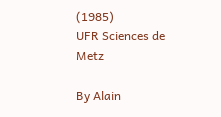(1985)
UFR Sciences de Metz

By Alain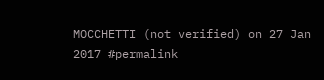MOCCHETTI (not verified) on 27 Jan 2017 #permalink